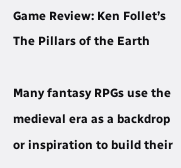Game Review: Ken Follet’s The Pillars of the Earth

Many fantasy RPGs use the medieval era as a backdrop or inspiration to build their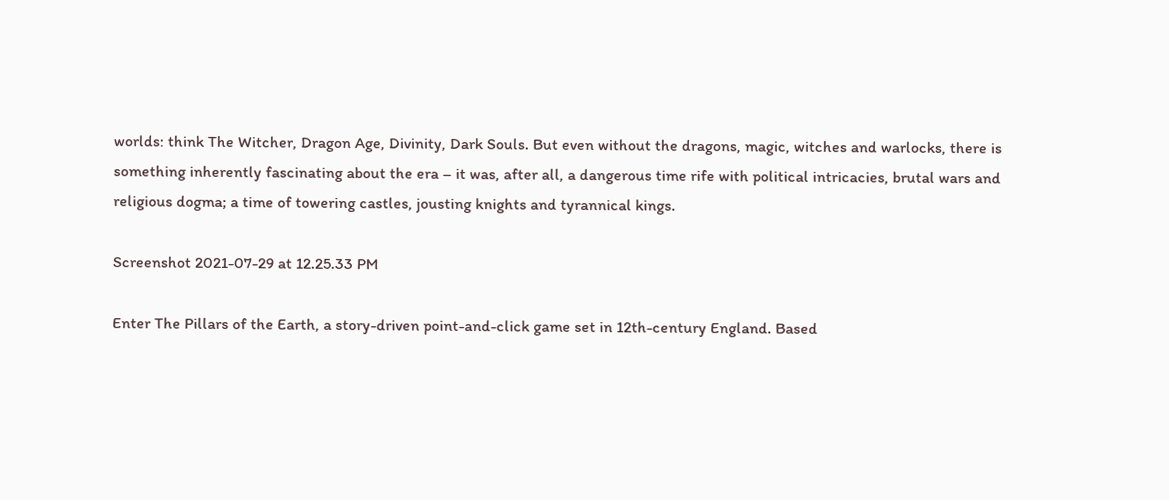worlds: think The Witcher, Dragon Age, Divinity, Dark Souls. But even without the dragons, magic, witches and warlocks, there is something inherently fascinating about the era – it was, after all, a dangerous time rife with political intricacies, brutal wars and religious dogma; a time of towering castles, jousting knights and tyrannical kings.

Screenshot 2021-07-29 at 12.25.33 PM

Enter The Pillars of the Earth, a story-driven point-and-click game set in 12th-century England. Based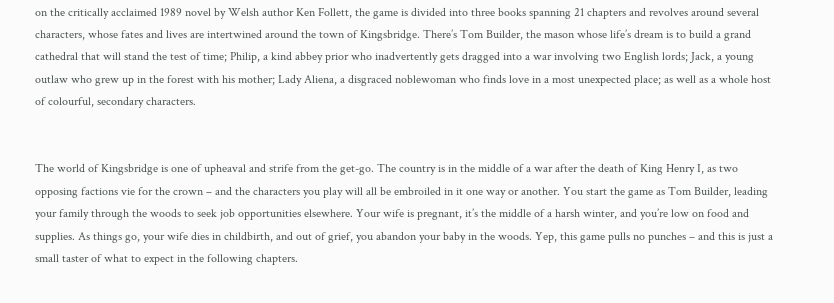on the critically acclaimed 1989 novel by Welsh author Ken Follett, the game is divided into three books spanning 21 chapters and revolves around several characters, whose fates and lives are intertwined around the town of Kingsbridge. There’s Tom Builder, the mason whose life’s dream is to build a grand cathedral that will stand the test of time; Philip, a kind abbey prior who inadvertently gets dragged into a war involving two English lords; Jack, a young outlaw who grew up in the forest with his mother; Lady Aliena, a disgraced noblewoman who finds love in a most unexpected place; as well as a whole host of colourful, secondary characters.


The world of Kingsbridge is one of upheaval and strife from the get-go. The country is in the middle of a war after the death of King Henry I, as two opposing factions vie for the crown – and the characters you play will all be embroiled in it one way or another. You start the game as Tom Builder, leading your family through the woods to seek job opportunities elsewhere. Your wife is pregnant, it’s the middle of a harsh winter, and you’re low on food and supplies. As things go, your wife dies in childbirth, and out of grief, you abandon your baby in the woods. Yep, this game pulls no punches – and this is just a small taster of what to expect in the following chapters.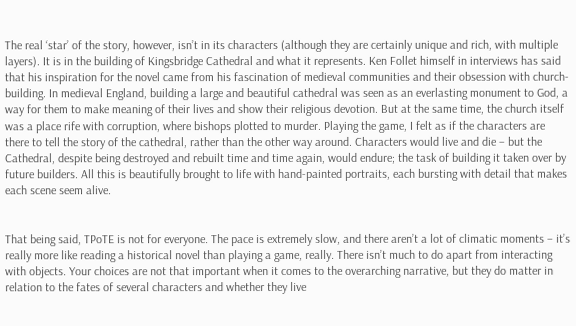The real ‘star’ of the story, however, isn’t in its characters (although they are certainly unique and rich, with multiple layers). It is in the building of Kingsbridge Cathedral and what it represents. Ken Follet himself in interviews has said that his inspiration for the novel came from his fascination of medieval communities and their obsession with church-building. In medieval England, building a large and beautiful cathedral was seen as an everlasting monument to God, a way for them to make meaning of their lives and show their religious devotion. But at the same time, the church itself was a place rife with corruption, where bishops plotted to murder. Playing the game, I felt as if the characters are there to tell the story of the cathedral, rather than the other way around. Characters would live and die – but the Cathedral, despite being destroyed and rebuilt time and time again, would endure; the task of building it taken over by future builders. All this is beautifully brought to life with hand-painted portraits, each bursting with detail that makes each scene seem alive.


That being said, TPoTE is not for everyone. The pace is extremely slow, and there aren’t a lot of climatic moments – it’s really more like reading a historical novel than playing a game, really. There isn’t much to do apart from interacting with objects. Your choices are not that important when it comes to the overarching narrative, but they do matter in relation to the fates of several characters and whether they live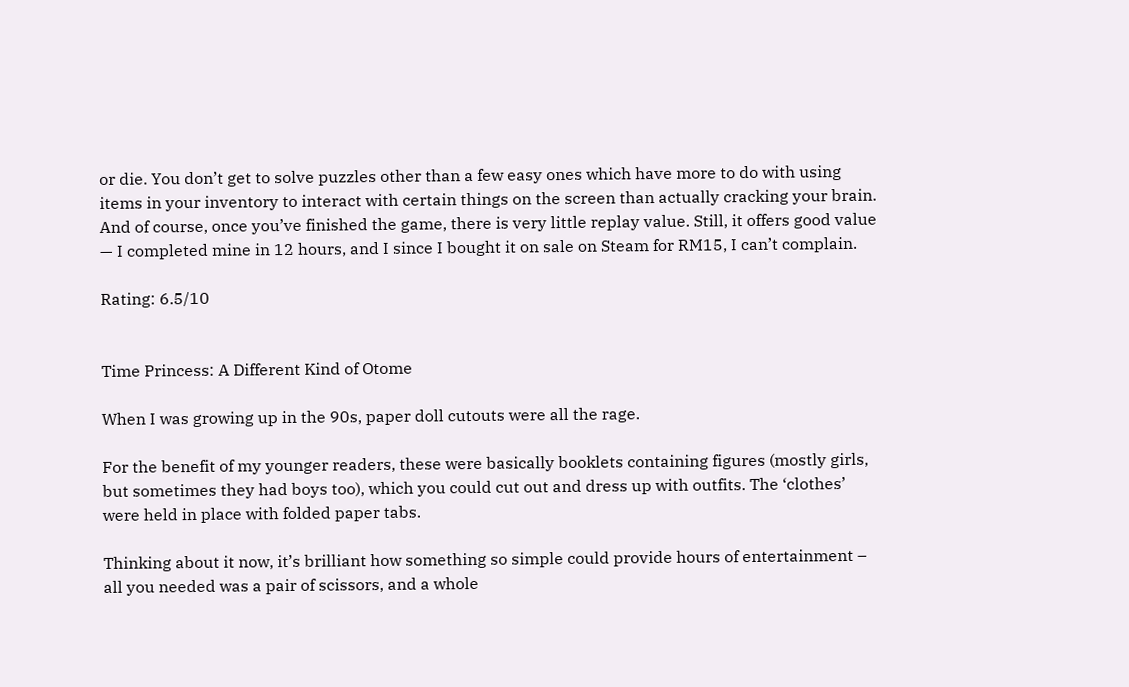or die. You don’t get to solve puzzles other than a few easy ones which have more to do with using items in your inventory to interact with certain things on the screen than actually cracking your brain. And of course, once you’ve finished the game, there is very little replay value. Still, it offers good value — I completed mine in 12 hours, and I since I bought it on sale on Steam for RM15, I can’t complain.

Rating: 6.5/10


Time Princess: A Different Kind of Otome

When I was growing up in the 90s, paper doll cutouts were all the rage.

For the benefit of my younger readers, these were basically booklets containing figures (mostly girls, but sometimes they had boys too), which you could cut out and dress up with outfits. The ‘clothes’ were held in place with folded paper tabs.

Thinking about it now, it’s brilliant how something so simple could provide hours of entertainment – all you needed was a pair of scissors, and a whole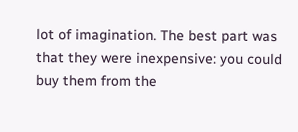lot of imagination. The best part was that they were inexpensive: you could buy them from the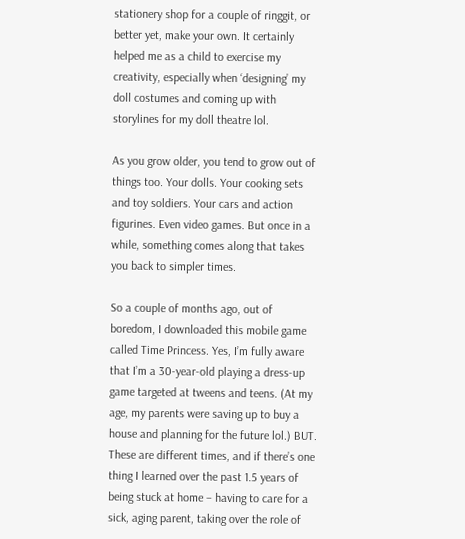stationery shop for a couple of ringgit, or better yet, make your own. It certainly helped me as a child to exercise my creativity, especially when ‘designing’ my doll costumes and coming up with storylines for my doll theatre lol.

As you grow older, you tend to grow out of things too. Your dolls. Your cooking sets and toy soldiers. Your cars and action figurines. Even video games. But once in a while, something comes along that takes you back to simpler times.

So a couple of months ago, out of boredom, I downloaded this mobile game called Time Princess. Yes, I’m fully aware that I’m a 30-year-old playing a dress-up game targeted at tweens and teens. (At my age, my parents were saving up to buy a house and planning for the future lol.) BUT. These are different times, and if there’s one thing I learned over the past 1.5 years of being stuck at home – having to care for a sick, aging parent, taking over the role of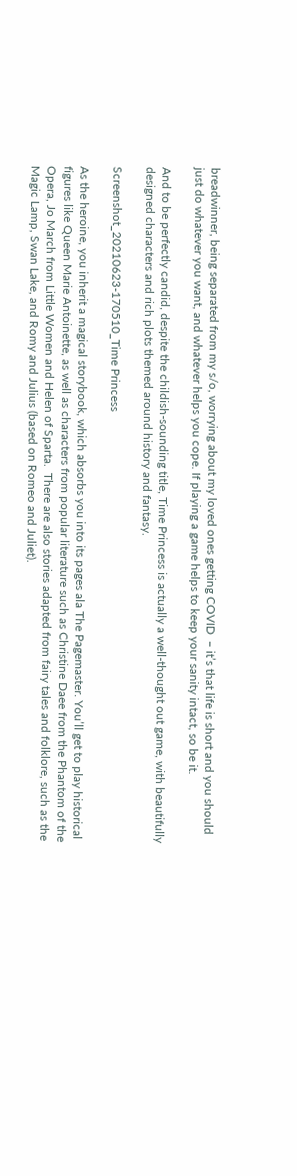breadwinner, being separated from my s/o, worrying about my loved ones getting COVID  – it’s that life is short and you should just do whatever you want, and whatever helps you cope. If playing a game helps to keep your sanity intact, so be it.

And to be perfectly candid, despite the childish-sounding title, Time Princess is actually a well-thought out game, with beautifully designed characters and rich plots themed around history and fantasy.

Screenshot_20210623-170510_Time Princess

As the heroine, you inherit a magical storybook, which absorbs you into its pages ala The Pagemaster. You’ll get to play historical figures like Queen Marie Antoinette, as well as characters from popular literature such as Christine Daee from the Phantom of the Opera, Jo March from Little Women and Helen of Sparta.  There are also stories adapted from fairy tales and folklore, such as the Magic Lamp, Swan Lake, and Romy and Julius (based on Romeo and Juliet).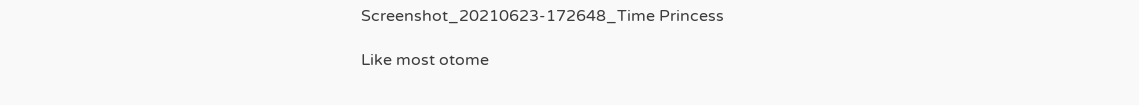Screenshot_20210623-172648_Time Princess

Like most otome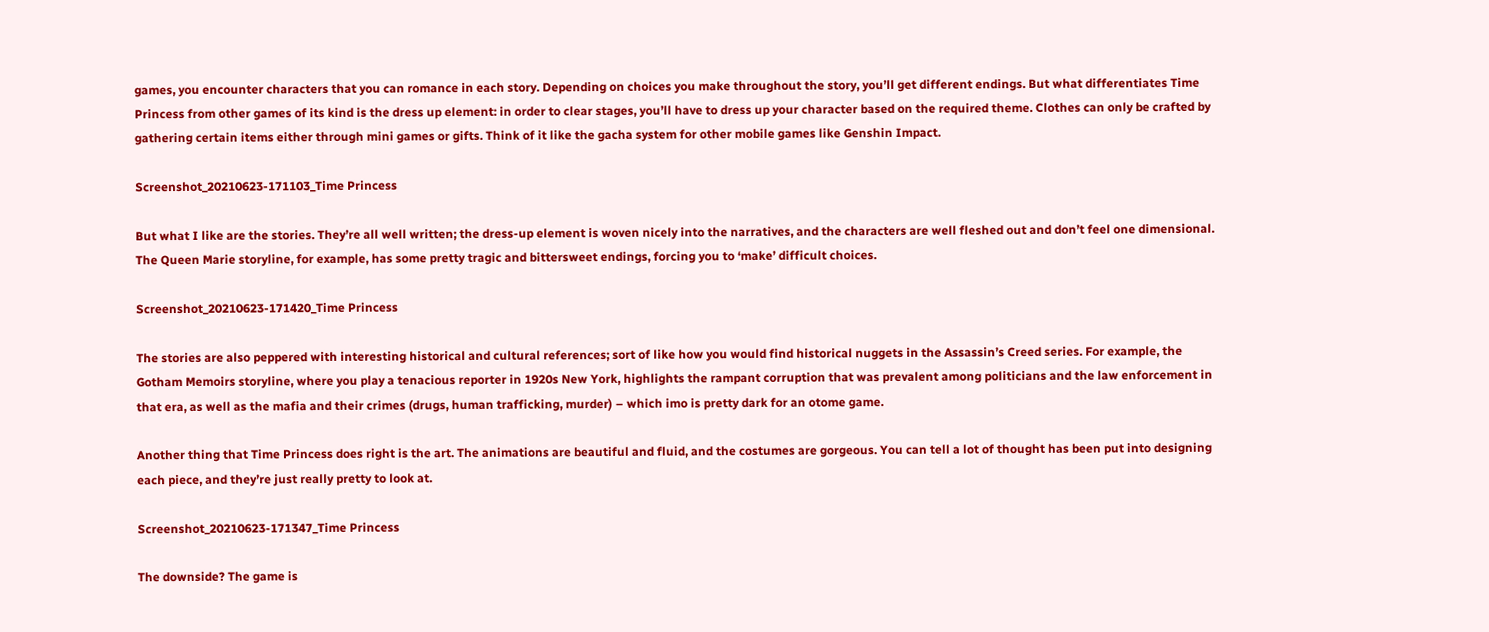games, you encounter characters that you can romance in each story. Depending on choices you make throughout the story, you’ll get different endings. But what differentiates Time Princess from other games of its kind is the dress up element: in order to clear stages, you’ll have to dress up your character based on the required theme. Clothes can only be crafted by gathering certain items either through mini games or gifts. Think of it like the gacha system for other mobile games like Genshin Impact.

Screenshot_20210623-171103_Time Princess

But what I like are the stories. They’re all well written; the dress-up element is woven nicely into the narratives, and the characters are well fleshed out and don’t feel one dimensional. The Queen Marie storyline, for example, has some pretty tragic and bittersweet endings, forcing you to ‘make’ difficult choices.

Screenshot_20210623-171420_Time Princess

The stories are also peppered with interesting historical and cultural references; sort of like how you would find historical nuggets in the Assassin’s Creed series. For example, the Gotham Memoirs storyline, where you play a tenacious reporter in 1920s New York, highlights the rampant corruption that was prevalent among politicians and the law enforcement in that era, as well as the mafia and their crimes (drugs, human trafficking, murder) – which imo is pretty dark for an otome game.

Another thing that Time Princess does right is the art. The animations are beautiful and fluid, and the costumes are gorgeous. You can tell a lot of thought has been put into designing each piece, and they’re just really pretty to look at.

Screenshot_20210623-171347_Time Princess

The downside? The game is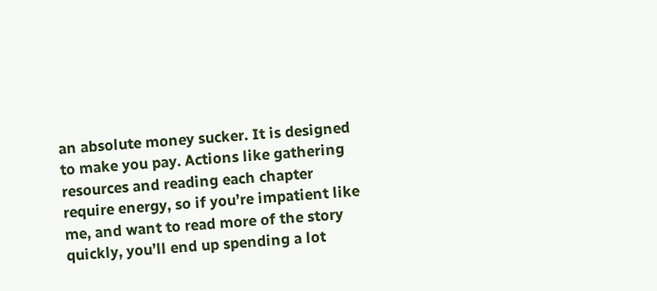an absolute money sucker. It is designed to make you pay. Actions like gathering resources and reading each chapter require energy, so if you’re impatient like me, and want to read more of the story quickly, you’ll end up spending a lot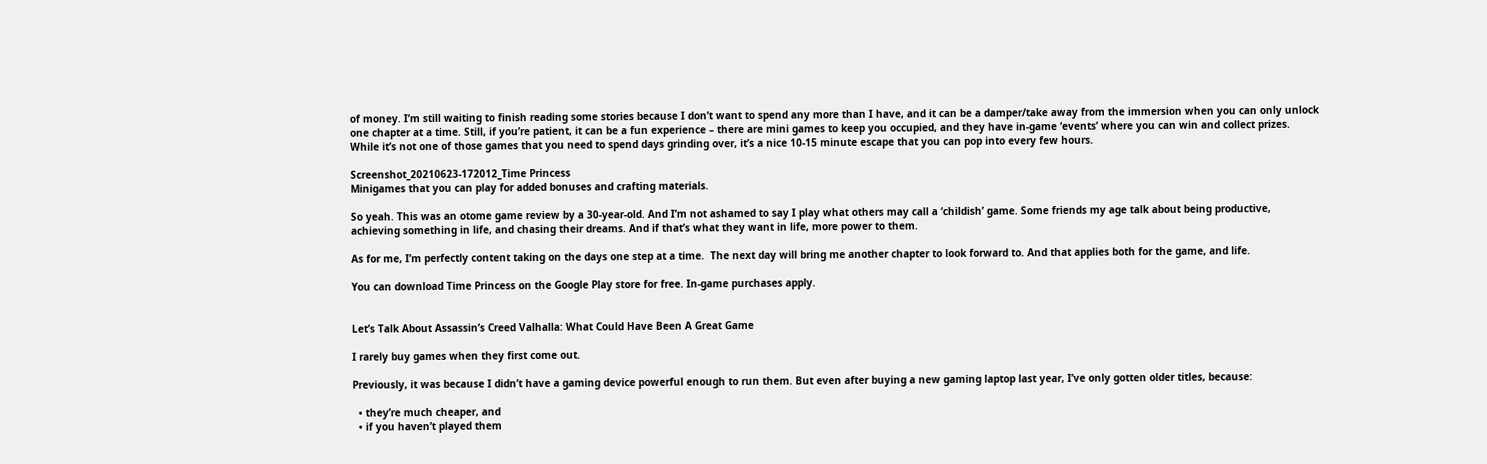of money. I’m still waiting to finish reading some stories because I don’t want to spend any more than I have, and it can be a damper/take away from the immersion when you can only unlock one chapter at a time. Still, if you’re patient, it can be a fun experience – there are mini games to keep you occupied, and they have in-game ‘events’ where you can win and collect prizes. While it’s not one of those games that you need to spend days grinding over, it’s a nice 10-15 minute escape that you can pop into every few hours.

Screenshot_20210623-172012_Time Princess
Minigames that you can play for added bonuses and crafting materials.

So yeah. This was an otome game review by a 30-year-old. And I’m not ashamed to say I play what others may call a ‘childish’ game. Some friends my age talk about being productive, achieving something in life, and chasing their dreams. And if that’s what they want in life, more power to them.

As for me, I’m perfectly content taking on the days one step at a time.  The next day will bring me another chapter to look forward to. And that applies both for the game, and life.

You can download Time Princess on the Google Play store for free. In-game purchases apply.


Let’s Talk About Assassin’s Creed Valhalla: What Could Have Been A Great Game

I rarely buy games when they first come out.

Previously, it was because I didn’t have a gaming device powerful enough to run them. But even after buying a new gaming laptop last year, I’ve only gotten older titles, because:

  • they’re much cheaper, and
  • if you haven’t played them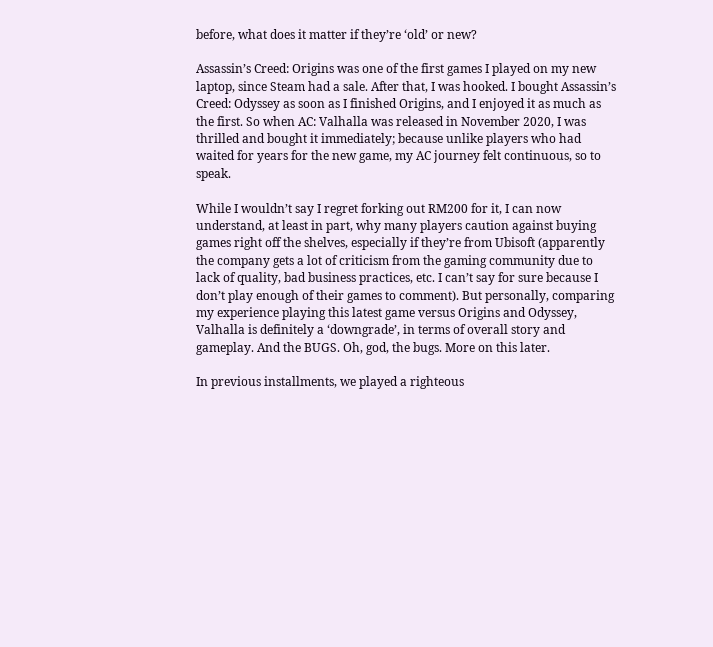before, what does it matter if they’re ‘old’ or new?

Assassin’s Creed: Origins was one of the first games I played on my new laptop, since Steam had a sale. After that, I was hooked. I bought Assassin’s Creed: Odyssey as soon as I finished Origins, and I enjoyed it as much as the first. So when AC: Valhalla was released in November 2020, I was thrilled and bought it immediately; because unlike players who had waited for years for the new game, my AC journey felt continuous, so to speak.

While I wouldn’t say I regret forking out RM200 for it, I can now understand, at least in part, why many players caution against buying games right off the shelves, especially if they’re from Ubisoft (apparently the company gets a lot of criticism from the gaming community due to lack of quality, bad business practices, etc. I can’t say for sure because I don’t play enough of their games to comment). But personally, comparing my experience playing this latest game versus Origins and Odyssey, Valhalla is definitely a ‘downgrade’, in terms of overall story and gameplay. And the BUGS. Oh, god, the bugs. More on this later.

In previous installments, we played a righteous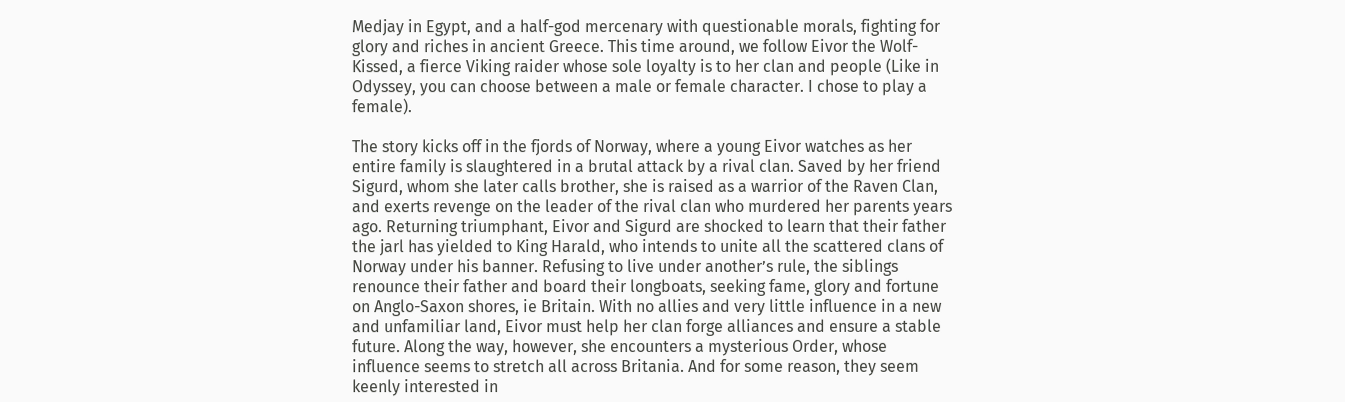Medjay in Egypt, and a half-god mercenary with questionable morals, fighting for glory and riches in ancient Greece. This time around, we follow Eivor the Wolf-Kissed, a fierce Viking raider whose sole loyalty is to her clan and people (Like in Odyssey, you can choose between a male or female character. I chose to play a female).

The story kicks off in the fjords of Norway, where a young Eivor watches as her entire family is slaughtered in a brutal attack by a rival clan. Saved by her friend Sigurd, whom she later calls brother, she is raised as a warrior of the Raven Clan, and exerts revenge on the leader of the rival clan who murdered her parents years ago. Returning triumphant, Eivor and Sigurd are shocked to learn that their father the jarl has yielded to King Harald, who intends to unite all the scattered clans of Norway under his banner. Refusing to live under another’s rule, the siblings renounce their father and board their longboats, seeking fame, glory and fortune on Anglo-Saxon shores, ie Britain. With no allies and very little influence in a new and unfamiliar land, Eivor must help her clan forge alliances and ensure a stable future. Along the way, however, she encounters a mysterious Order, whose influence seems to stretch all across Britania. And for some reason, they seem keenly interested in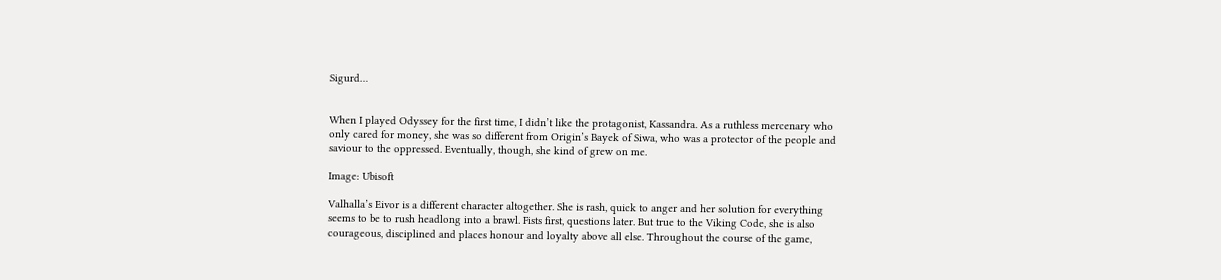Sigurd…


When I played Odyssey for the first time, I didn’t like the protagonist, Kassandra. As a ruthless mercenary who only cared for money, she was so different from Origin’s Bayek of Siwa, who was a protector of the people and saviour to the oppressed. Eventually, though, she kind of grew on me.

Image: Ubisoft

Valhalla’s Eivor is a different character altogether. She is rash, quick to anger and her solution for everything seems to be to rush headlong into a brawl. Fists first, questions later. But true to the Viking Code, she is also courageous, disciplined and places honour and loyalty above all else. Throughout the course of the game,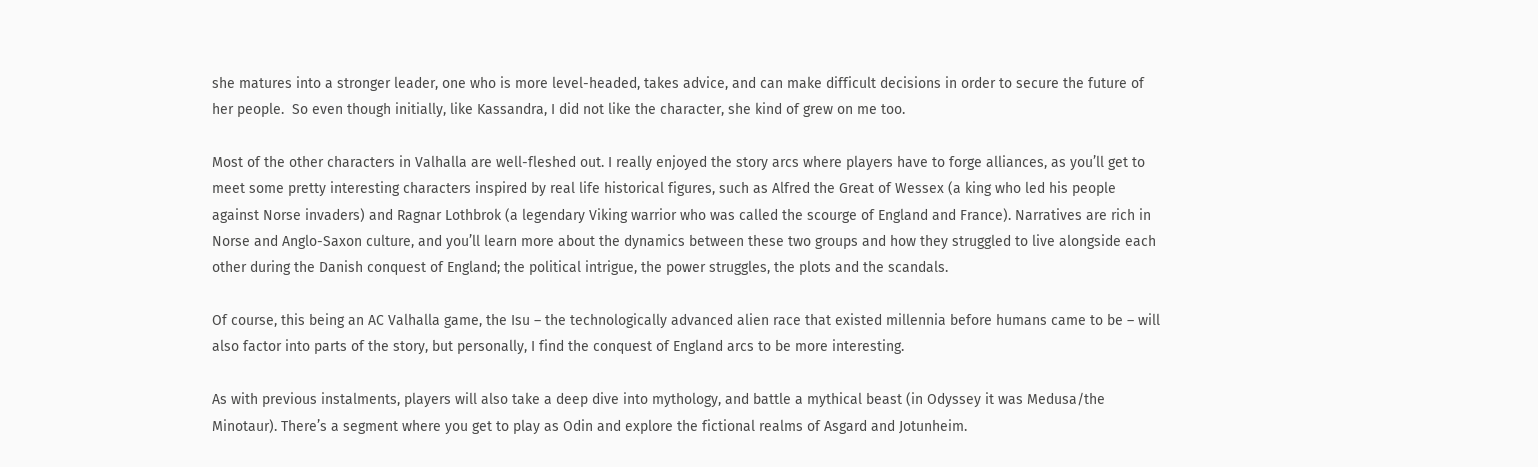she matures into a stronger leader, one who is more level-headed, takes advice, and can make difficult decisions in order to secure the future of her people.  So even though initially, like Kassandra, I did not like the character, she kind of grew on me too.

Most of the other characters in Valhalla are well-fleshed out. I really enjoyed the story arcs where players have to forge alliances, as you’ll get to meet some pretty interesting characters inspired by real life historical figures, such as Alfred the Great of Wessex (a king who led his people against Norse invaders) and Ragnar Lothbrok (a legendary Viking warrior who was called the scourge of England and France). Narratives are rich in Norse and Anglo-Saxon culture, and you’ll learn more about the dynamics between these two groups and how they struggled to live alongside each other during the Danish conquest of England; the political intrigue, the power struggles, the plots and the scandals.

Of course, this being an AC Valhalla game, the Isu – the technologically advanced alien race that existed millennia before humans came to be – will also factor into parts of the story, but personally, I find the conquest of England arcs to be more interesting.

As with previous instalments, players will also take a deep dive into mythology, and battle a mythical beast (in Odyssey it was Medusa/the Minotaur). There’s a segment where you get to play as Odin and explore the fictional realms of Asgard and Jotunheim.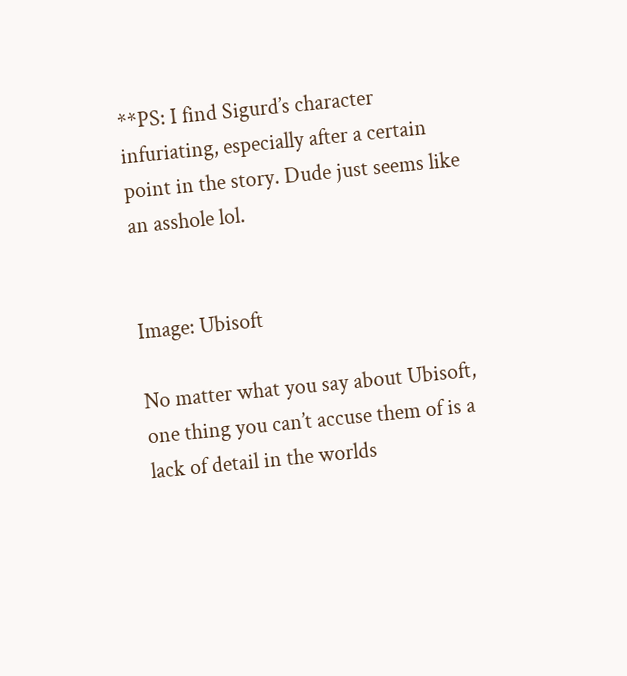**PS: I find Sigurd’s character infuriating, especially after a certain point in the story. Dude just seems like an asshole lol.


Image: Ubisoft

No matter what you say about Ubisoft, one thing you can’t accuse them of is a lack of detail in the worlds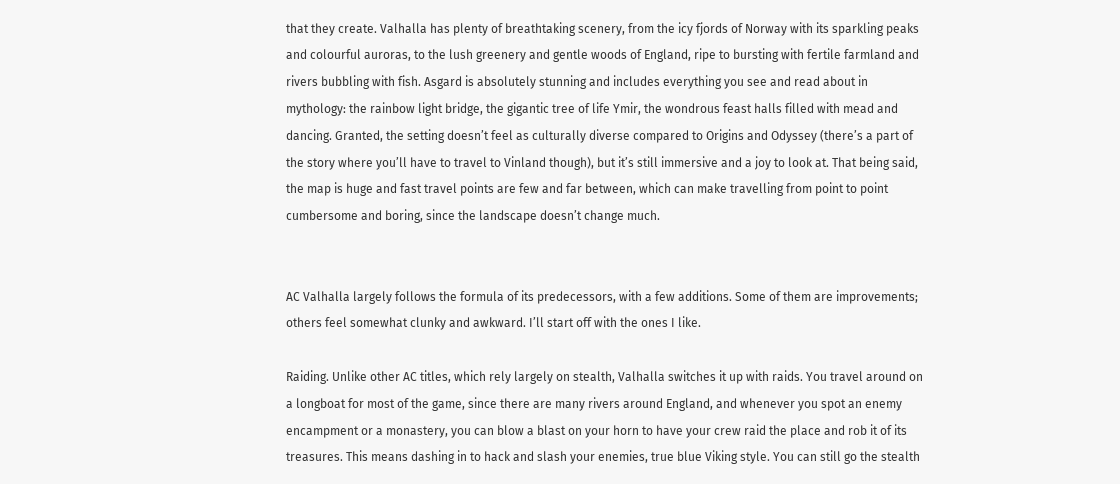that they create. Valhalla has plenty of breathtaking scenery, from the icy fjords of Norway with its sparkling peaks and colourful auroras, to the lush greenery and gentle woods of England, ripe to bursting with fertile farmland and rivers bubbling with fish. Asgard is absolutely stunning and includes everything you see and read about in mythology: the rainbow light bridge, the gigantic tree of life Ymir, the wondrous feast halls filled with mead and dancing. Granted, the setting doesn’t feel as culturally diverse compared to Origins and Odyssey (there’s a part of the story where you’ll have to travel to Vinland though), but it’s still immersive and a joy to look at. That being said, the map is huge and fast travel points are few and far between, which can make travelling from point to point cumbersome and boring, since the landscape doesn’t change much.


AC Valhalla largely follows the formula of its predecessors, with a few additions. Some of them are improvements; others feel somewhat clunky and awkward. I’ll start off with the ones I like.

Raiding. Unlike other AC titles, which rely largely on stealth, Valhalla switches it up with raids. You travel around on a longboat for most of the game, since there are many rivers around England, and whenever you spot an enemy encampment or a monastery, you can blow a blast on your horn to have your crew raid the place and rob it of its treasures. This means dashing in to hack and slash your enemies, true blue Viking style. You can still go the stealth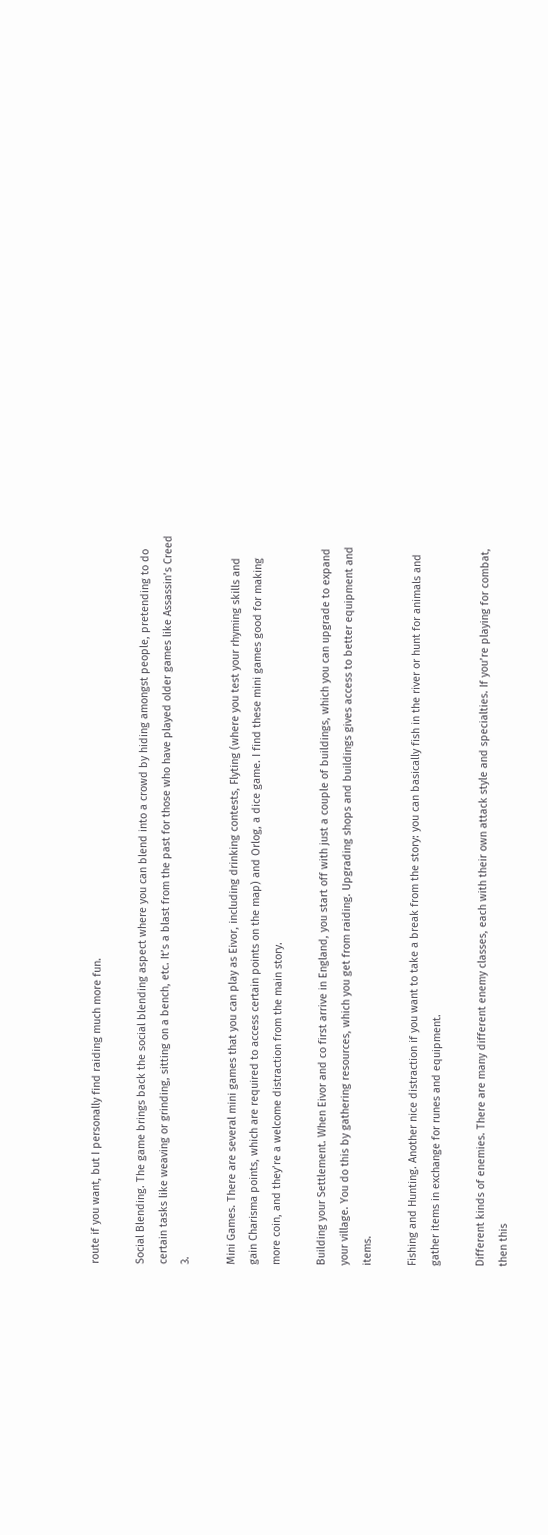route if you want, but I personally find raiding much more fun.

Social Blending. The game brings back the social blending aspect where you can blend into a crowd by hiding amongst people, pretending to do certain tasks like weaving or grinding, sitting on a bench, etc. It’s a blast from the past for those who have played older games like Assassin’s Creed 3.

Mini Games. There are several mini games that you can play as Eivor, including drinking contests, Flyting (where you test your rhyming skills and gain Charisma points, which are required to access certain points on the map) and Orlog, a dice game. I find these mini games good for making more coin, and they’re a welcome distraction from the main story.

Building your Settlement. When Eivor and co first arrive in England, you start off with just a couple of buildings, which you can upgrade to expand your village. You do this by gathering resources, which you get from raiding. Upgrading shops and buildings gives access to better equipment and items.

Fishing and Hunting. Another nice distraction if you want to take a break from the story: you can basically fish in the river or hunt for animals and gather items in exchange for runes and equipment.

Different kinds of enemies. There are many different enemy classes, each with their own attack style and specialties. If you’re playing for combat, then this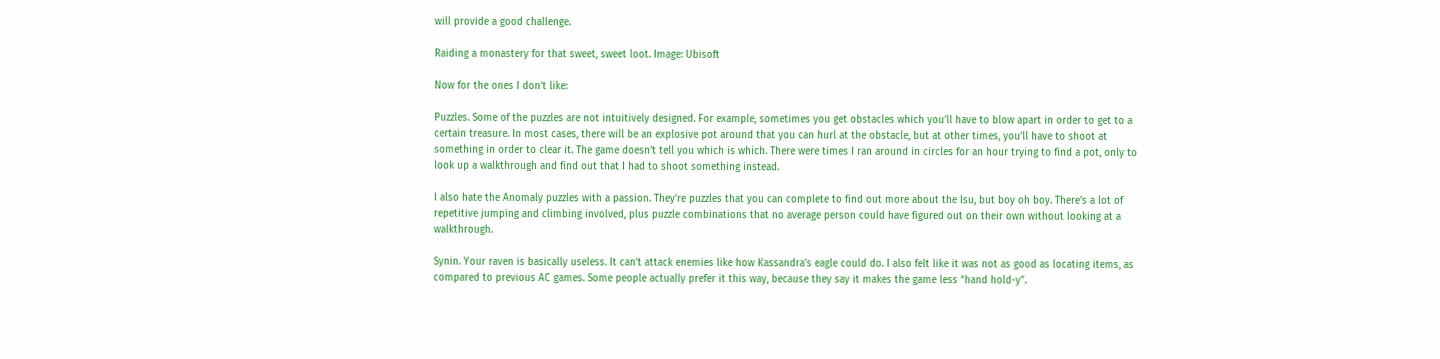will provide a good challenge.

Raiding a monastery for that sweet, sweet loot. Image: Ubisoft

Now for the ones I don’t like:

Puzzles. Some of the puzzles are not intuitively designed. For example, sometimes you get obstacles which you’ll have to blow apart in order to get to a certain treasure. In most cases, there will be an explosive pot around that you can hurl at the obstacle, but at other times, you’ll have to shoot at something in order to clear it. The game doesn’t tell you which is which. There were times I ran around in circles for an hour trying to find a pot, only to look up a walkthrough and find out that I had to shoot something instead.

I also hate the Anomaly puzzles with a passion. They’re puzzles that you can complete to find out more about the Isu, but boy oh boy. There’s a lot of repetitive jumping and climbing involved, plus puzzle combinations that no average person could have figured out on their own without looking at a walkthrough.

Synin. Your raven is basically useless. It can’t attack enemies like how Kassandra’s eagle could do. I also felt like it was not as good as locating items, as compared to previous AC games. Some people actually prefer it this way, because they say it makes the game less “hand hold-y”.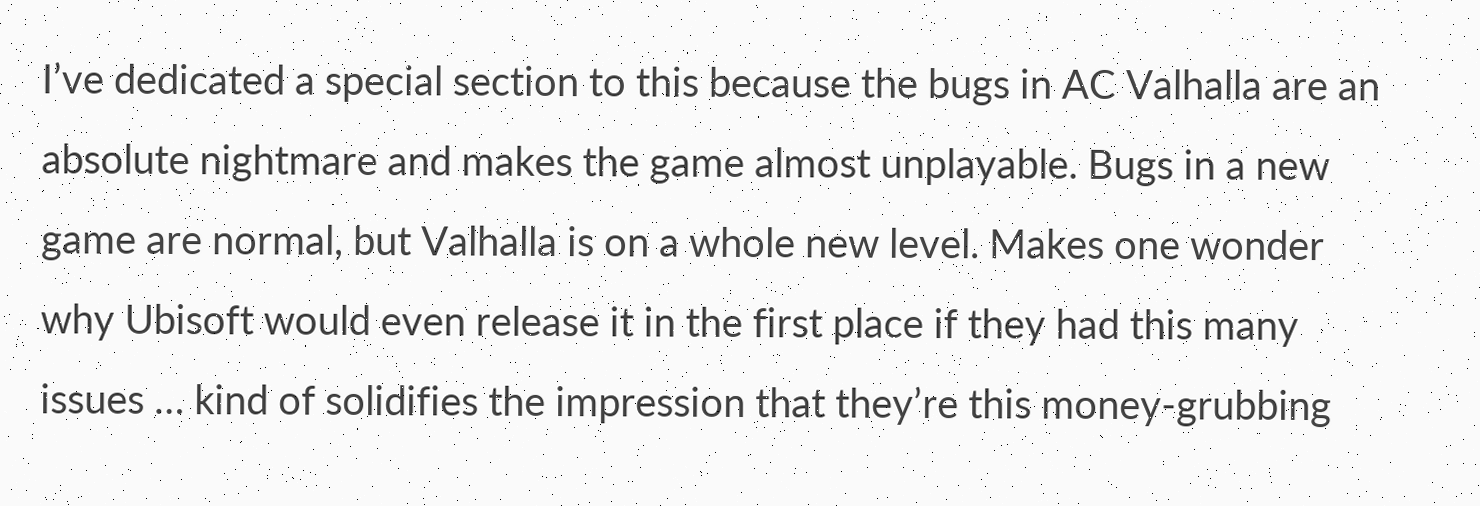I’ve dedicated a special section to this because the bugs in AC Valhalla are an absolute nightmare and makes the game almost unplayable. Bugs in a new game are normal, but Valhalla is on a whole new level. Makes one wonder why Ubisoft would even release it in the first place if they had this many issues … kind of solidifies the impression that they’re this money-grubbing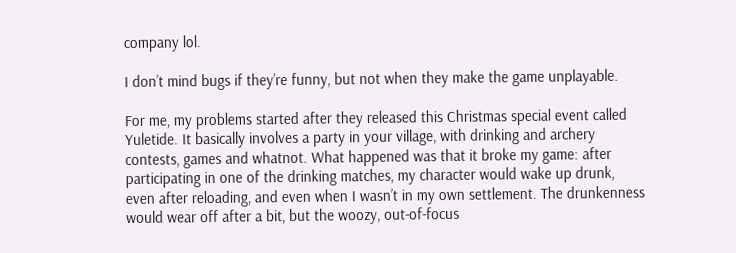company lol.

I don’t mind bugs if they’re funny, but not when they make the game unplayable.

For me, my problems started after they released this Christmas special event called Yuletide. It basically involves a party in your village, with drinking and archery contests, games and whatnot. What happened was that it broke my game: after participating in one of the drinking matches, my character would wake up drunk, even after reloading, and even when I wasn’t in my own settlement. The drunkenness would wear off after a bit, but the woozy, out-of-focus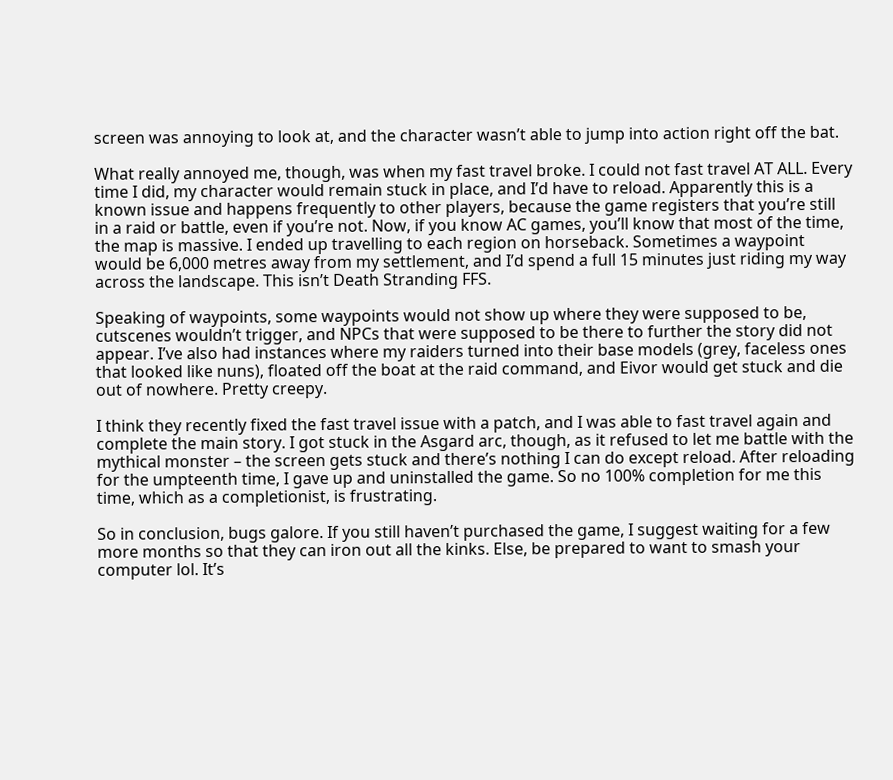screen was annoying to look at, and the character wasn’t able to jump into action right off the bat.

What really annoyed me, though, was when my fast travel broke. I could not fast travel AT ALL. Every time I did, my character would remain stuck in place, and I’d have to reload. Apparently this is a known issue and happens frequently to other players, because the game registers that you’re still in a raid or battle, even if you’re not. Now, if you know AC games, you’ll know that most of the time, the map is massive. I ended up travelling to each region on horseback. Sometimes a waypoint would be 6,000 metres away from my settlement, and I’d spend a full 15 minutes just riding my way across the landscape. This isn’t Death Stranding FFS.

Speaking of waypoints, some waypoints would not show up where they were supposed to be, cutscenes wouldn’t trigger, and NPCs that were supposed to be there to further the story did not appear. I’ve also had instances where my raiders turned into their base models (grey, faceless ones that looked like nuns), floated off the boat at the raid command, and Eivor would get stuck and die out of nowhere. Pretty creepy.

I think they recently fixed the fast travel issue with a patch, and I was able to fast travel again and complete the main story. I got stuck in the Asgard arc, though, as it refused to let me battle with the mythical monster – the screen gets stuck and there’s nothing I can do except reload. After reloading for the umpteenth time, I gave up and uninstalled the game. So no 100% completion for me this time, which as a completionist, is frustrating.

So in conclusion, bugs galore. If you still haven’t purchased the game, I suggest waiting for a few more months so that they can iron out all the kinks. Else, be prepared to want to smash your computer lol. It’s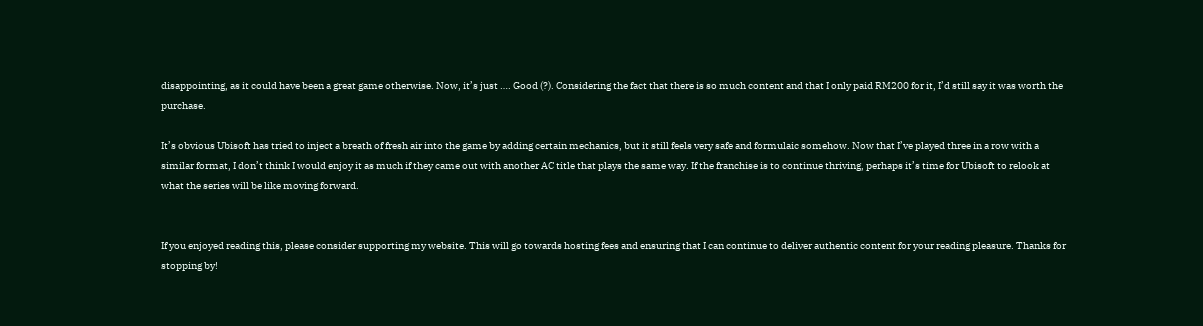disappointing, as it could have been a great game otherwise. Now, it’s just …. Good (?). Considering the fact that there is so much content and that I only paid RM200 for it, I’d still say it was worth the purchase.

It’s obvious Ubisoft has tried to inject a breath of fresh air into the game by adding certain mechanics, but it still feels very safe and formulaic somehow. Now that I’ve played three in a row with a similar format, I don’t think I would enjoy it as much if they came out with another AC title that plays the same way. If the franchise is to continue thriving, perhaps it’s time for Ubisoft to relook at what the series will be like moving forward.


If you enjoyed reading this, please consider supporting my website. This will go towards hosting fees and ensuring that I can continue to deliver authentic content for your reading pleasure. Thanks for stopping by!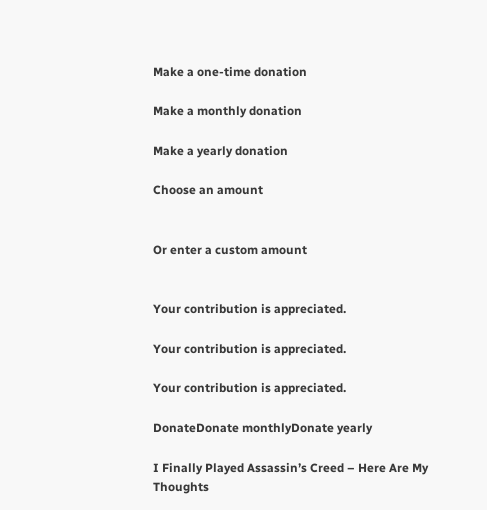Make a one-time donation

Make a monthly donation

Make a yearly donation

Choose an amount


Or enter a custom amount


Your contribution is appreciated.

Your contribution is appreciated.

Your contribution is appreciated.

DonateDonate monthlyDonate yearly

I Finally Played Assassin’s Creed – Here Are My Thoughts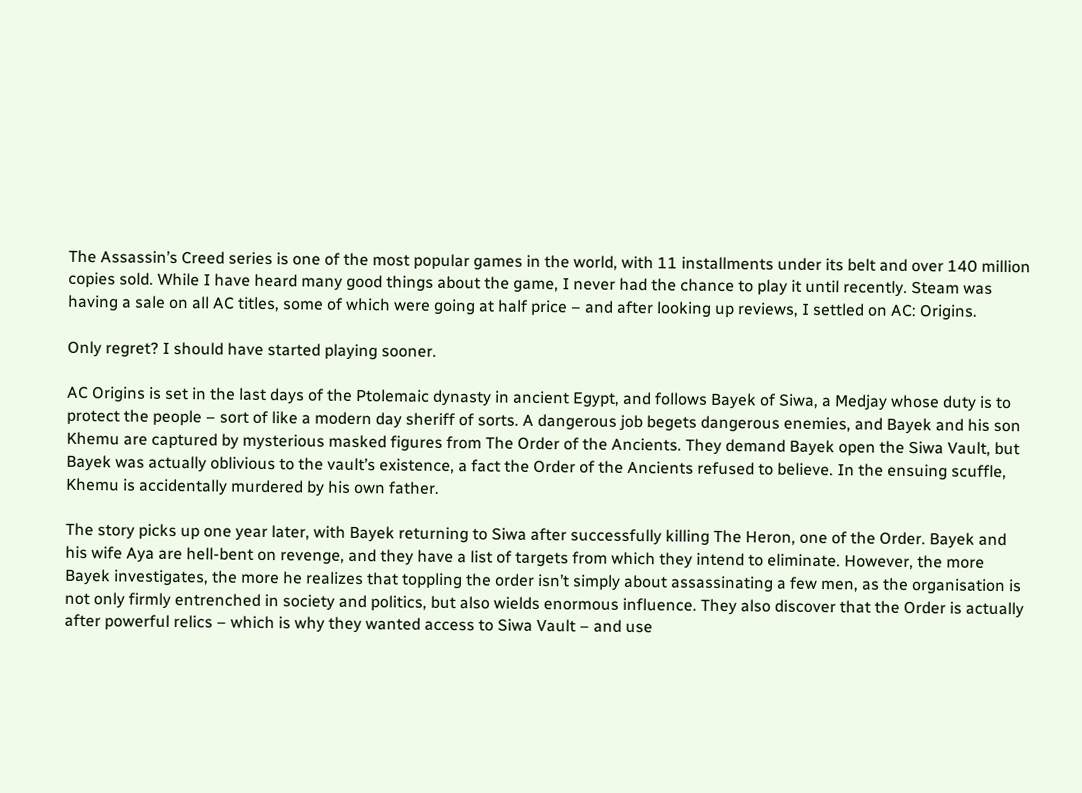The Assassin’s Creed series is one of the most popular games in the world, with 11 installments under its belt and over 140 million copies sold. While I have heard many good things about the game, I never had the chance to play it until recently. Steam was having a sale on all AC titles, some of which were going at half price – and after looking up reviews, I settled on AC: Origins.

Only regret? I should have started playing sooner.

AC Origins is set in the last days of the Ptolemaic dynasty in ancient Egypt, and follows Bayek of Siwa, a Medjay whose duty is to protect the people – sort of like a modern day sheriff of sorts. A dangerous job begets dangerous enemies, and Bayek and his son Khemu are captured by mysterious masked figures from The Order of the Ancients. They demand Bayek open the Siwa Vault, but Bayek was actually oblivious to the vault’s existence, a fact the Order of the Ancients refused to believe. In the ensuing scuffle, Khemu is accidentally murdered by his own father.

The story picks up one year later, with Bayek returning to Siwa after successfully killing The Heron, one of the Order. Bayek and his wife Aya are hell-bent on revenge, and they have a list of targets from which they intend to eliminate. However, the more Bayek investigates, the more he realizes that toppling the order isn’t simply about assassinating a few men, as the organisation is not only firmly entrenched in society and politics, but also wields enormous influence. They also discover that the Order is actually after powerful relics – which is why they wanted access to Siwa Vault – and use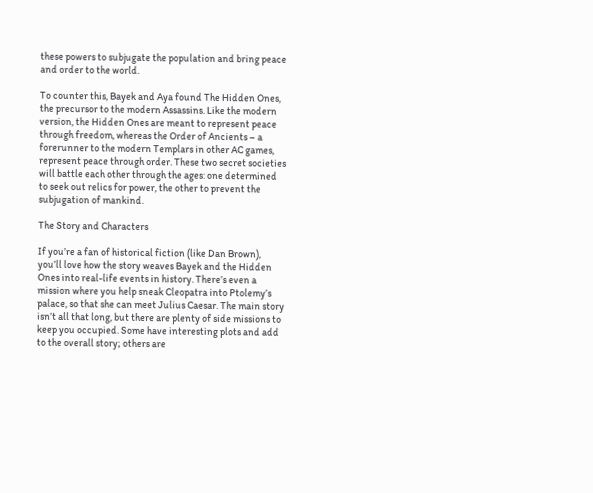these powers to subjugate the population and bring peace and order to the world.

To counter this, Bayek and Aya found The Hidden Ones, the precursor to the modern Assassins. Like the modern version, the Hidden Ones are meant to represent peace through freedom, whereas the Order of Ancients – a forerunner to the modern Templars in other AC games, represent peace through order. These two secret societies will battle each other through the ages: one determined to seek out relics for power, the other to prevent the subjugation of mankind.

The Story and Characters

If you’re a fan of historical fiction (like Dan Brown), you’ll love how the story weaves Bayek and the Hidden Ones into real-life events in history. There’s even a mission where you help sneak Cleopatra into Ptolemy’s palace, so that she can meet Julius Caesar. The main story isn’t all that long, but there are plenty of side missions to keep you occupied. Some have interesting plots and add to the overall story; others are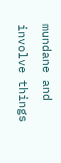mundane and involve things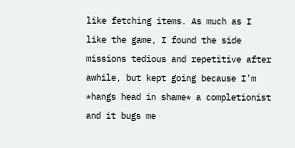like fetching items. As much as I like the game, I found the side missions tedious and repetitive after awhile, but kept going because I’m *hangs head in shame* a completionist and it bugs me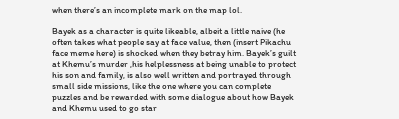when there’s an incomplete mark on the map lol.

Bayek as a character is quite likeable, albeit a little naive (he often takes what people say at face value, then (insert Pikachu face meme here) is shocked when they betray him. Bayek’s guilt at Khemu’s murder ,his helplessness at being unable to protect his son and family, is also well written and portrayed through small side missions, like the one where you can complete puzzles and be rewarded with some dialogue about how Bayek and Khemu used to go star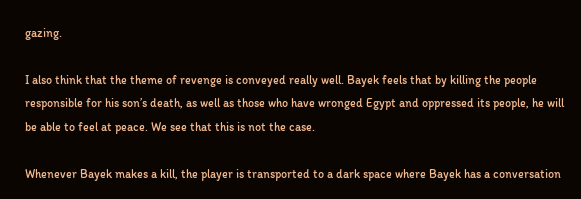gazing.

I also think that the theme of revenge is conveyed really well. Bayek feels that by killing the people responsible for his son’s death, as well as those who have wronged Egypt and oppressed its people, he will be able to feel at peace. We see that this is not the case.

Whenever Bayek makes a kill, the player is transported to a dark space where Bayek has a conversation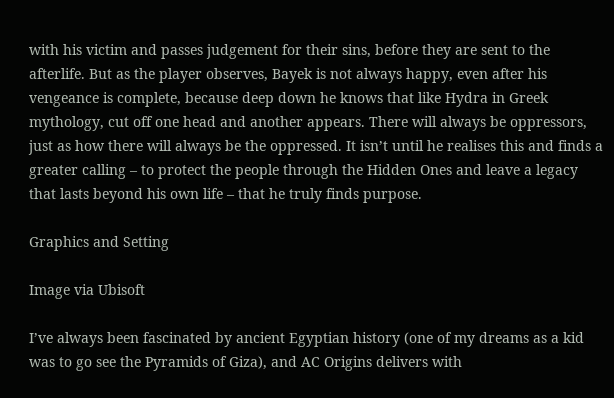with his victim and passes judgement for their sins, before they are sent to the afterlife. But as the player observes, Bayek is not always happy, even after his vengeance is complete, because deep down he knows that like Hydra in Greek mythology, cut off one head and another appears. There will always be oppressors, just as how there will always be the oppressed. It isn’t until he realises this and finds a greater calling – to protect the people through the Hidden Ones and leave a legacy that lasts beyond his own life – that he truly finds purpose.

Graphics and Setting

Image via Ubisoft

I’ve always been fascinated by ancient Egyptian history (one of my dreams as a kid was to go see the Pyramids of Giza), and AC Origins delivers with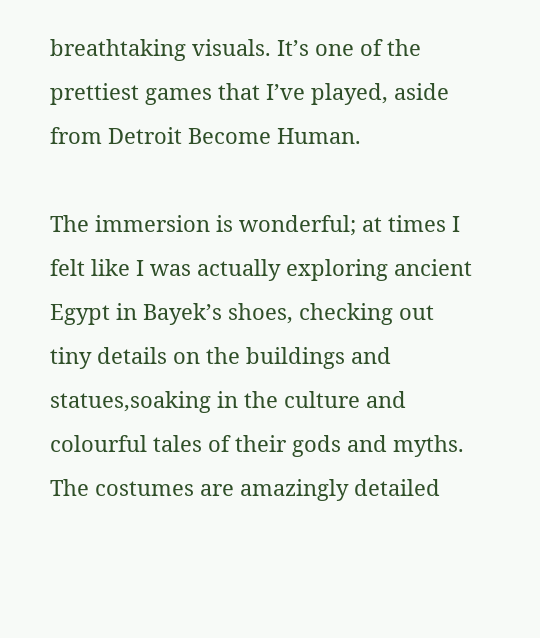breathtaking visuals. It’s one of the prettiest games that I’ve played, aside from Detroit Become Human.

The immersion is wonderful; at times I felt like I was actually exploring ancient Egypt in Bayek’s shoes, checking out tiny details on the buildings and statues,soaking in the culture and colourful tales of their gods and myths. The costumes are amazingly detailed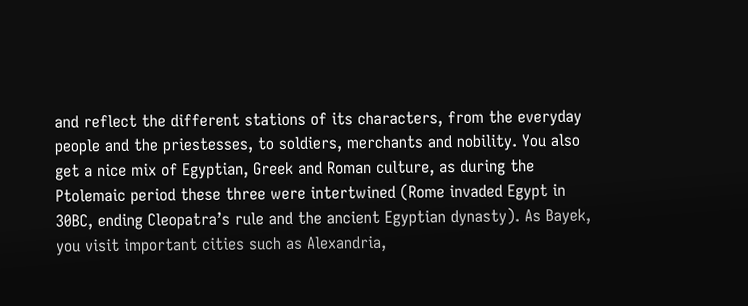and reflect the different stations of its characters, from the everyday people and the priestesses, to soldiers, merchants and nobility. You also get a nice mix of Egyptian, Greek and Roman culture, as during the Ptolemaic period these three were intertwined (Rome invaded Egypt in 30BC, ending Cleopatra’s rule and the ancient Egyptian dynasty). As Bayek, you visit important cities such as Alexandria,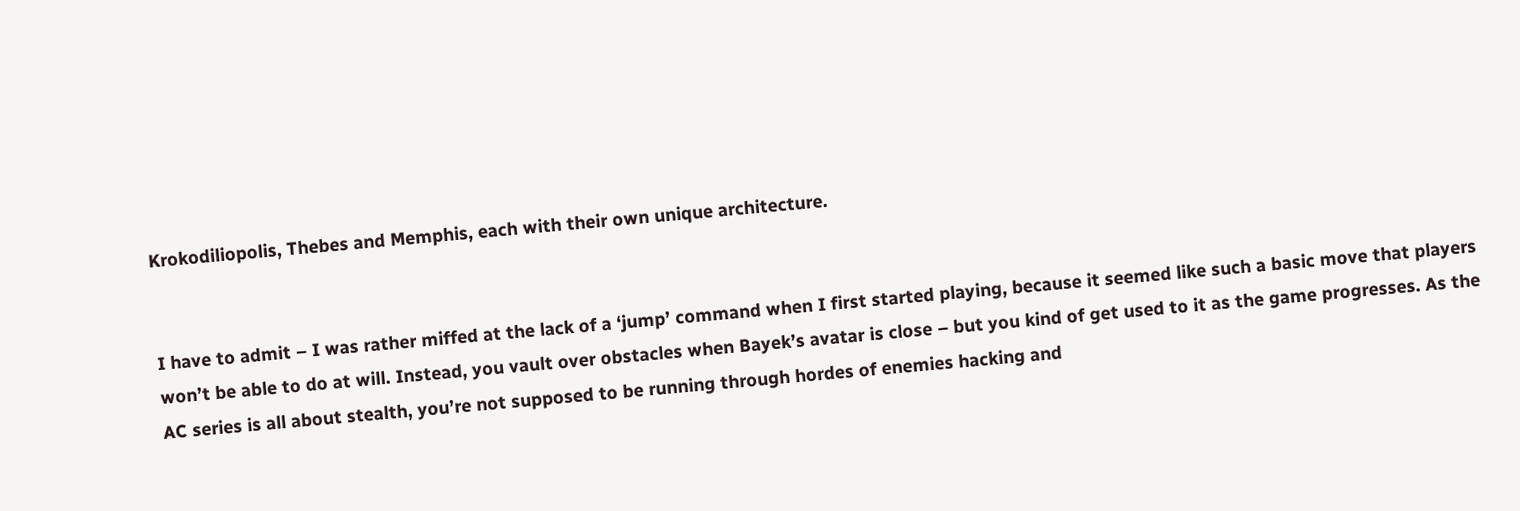Krokodiliopolis, Thebes and Memphis, each with their own unique architecture.


I have to admit – I was rather miffed at the lack of a ‘jump’ command when I first started playing, because it seemed like such a basic move that players won’t be able to do at will. Instead, you vault over obstacles when Bayek’s avatar is close – but you kind of get used to it as the game progresses. As the AC series is all about stealth, you’re not supposed to be running through hordes of enemies hacking and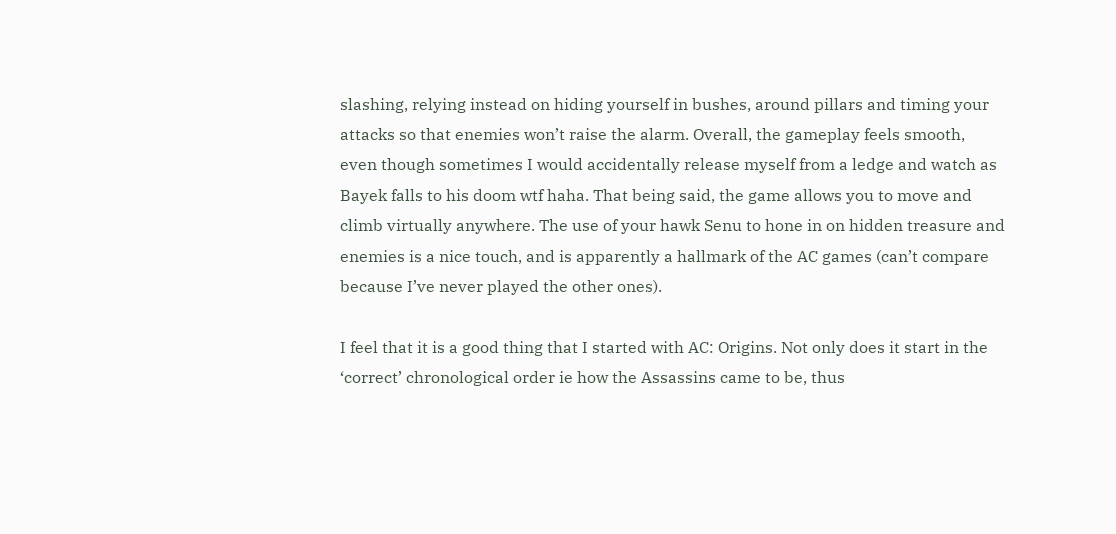slashing, relying instead on hiding yourself in bushes, around pillars and timing your attacks so that enemies won’t raise the alarm. Overall, the gameplay feels smooth, even though sometimes I would accidentally release myself from a ledge and watch as Bayek falls to his doom wtf haha. That being said, the game allows you to move and climb virtually anywhere. The use of your hawk Senu to hone in on hidden treasure and enemies is a nice touch, and is apparently a hallmark of the AC games (can’t compare because I’ve never played the other ones).

I feel that it is a good thing that I started with AC: Origins. Not only does it start in the ‘correct’ chronological order ie how the Assassins came to be, thus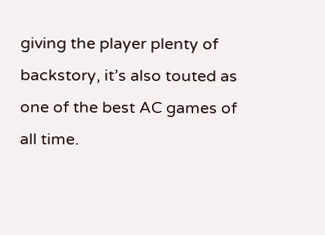giving the player plenty of backstory, it’s also touted as one of the best AC games of all time.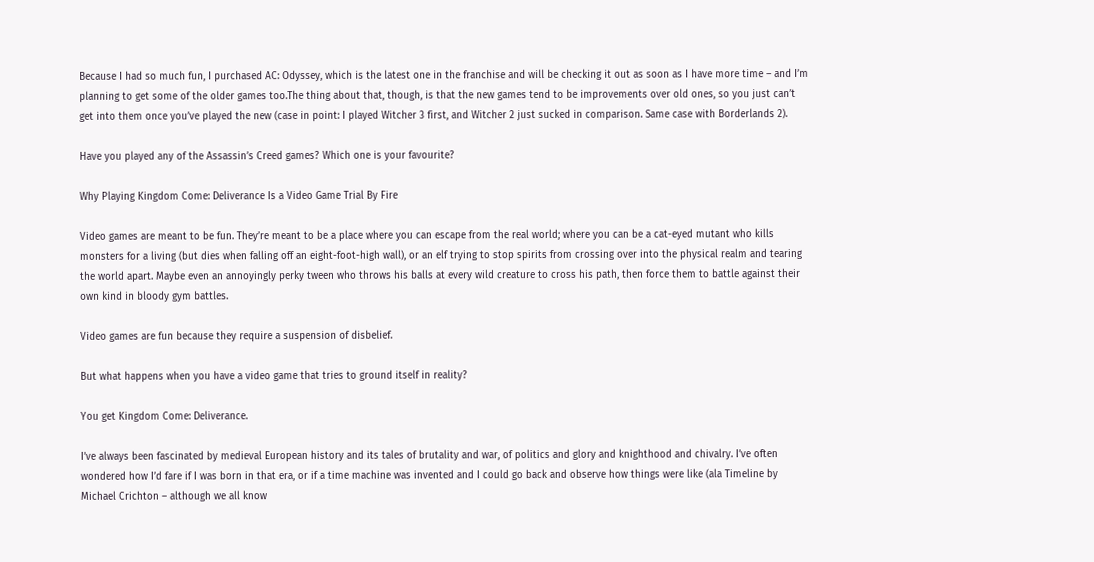Because I had so much fun, I purchased AC: Odyssey, which is the latest one in the franchise and will be checking it out as soon as I have more time – and I’m planning to get some of the older games too.The thing about that, though, is that the new games tend to be improvements over old ones, so you just can’t get into them once you’ve played the new (case in point: I played Witcher 3 first, and Witcher 2 just sucked in comparison. Same case with Borderlands 2).

Have you played any of the Assassin’s Creed games? Which one is your favourite?

Why Playing Kingdom Come: Deliverance Is a Video Game Trial By Fire

Video games are meant to be fun. They’re meant to be a place where you can escape from the real world; where you can be a cat-eyed mutant who kills monsters for a living (but dies when falling off an eight-foot-high wall), or an elf trying to stop spirits from crossing over into the physical realm and tearing the world apart. Maybe even an annoyingly perky tween who throws his balls at every wild creature to cross his path, then force them to battle against their own kind in bloody gym battles.

Video games are fun because they require a suspension of disbelief.

But what happens when you have a video game that tries to ground itself in reality?

You get Kingdom Come: Deliverance.

I’ve always been fascinated by medieval European history and its tales of brutality and war, of politics and glory and knighthood and chivalry. I’ve often wondered how I’d fare if I was born in that era, or if a time machine was invented and I could go back and observe how things were like (ala Timeline by Michael Crichton – although we all know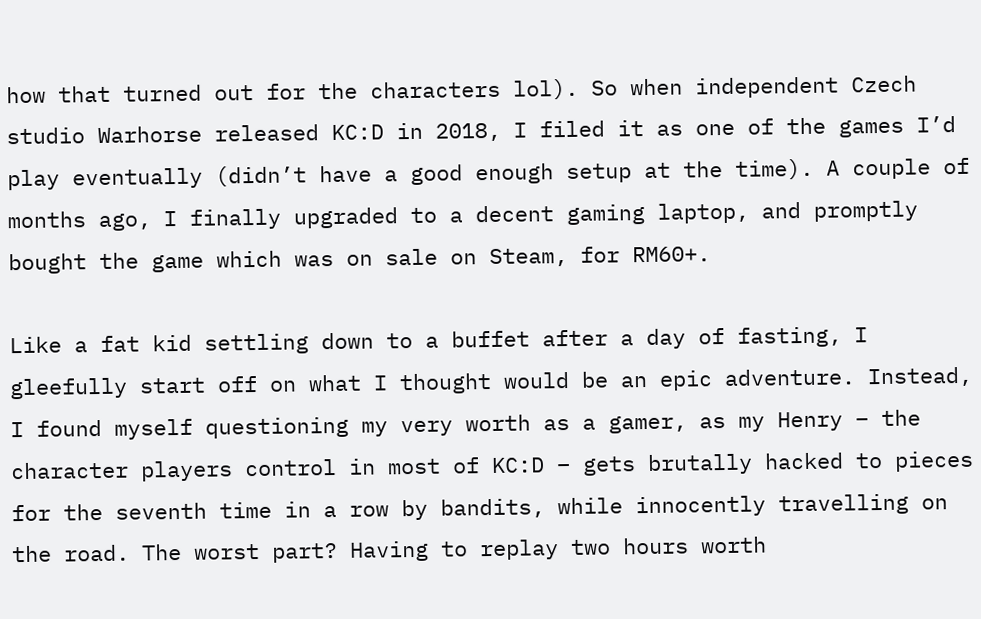how that turned out for the characters lol). So when independent Czech studio Warhorse released KC:D in 2018, I filed it as one of the games I’d play eventually (didn’t have a good enough setup at the time). A couple of months ago, I finally upgraded to a decent gaming laptop, and promptly bought the game which was on sale on Steam, for RM60+.

Like a fat kid settling down to a buffet after a day of fasting, I gleefully start off on what I thought would be an epic adventure. Instead, I found myself questioning my very worth as a gamer, as my Henry – the character players control in most of KC:D – gets brutally hacked to pieces for the seventh time in a row by bandits, while innocently travelling on the road. The worst part? Having to replay two hours worth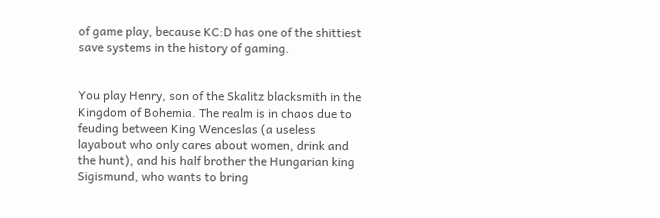of game play, because KC:D has one of the shittiest save systems in the history of gaming.


You play Henry, son of the Skalitz blacksmith in the Kingdom of Bohemia. The realm is in chaos due to feuding between King Wenceslas (a useless layabout who only cares about women, drink and the hunt), and his half brother the Hungarian king Sigismund, who wants to bring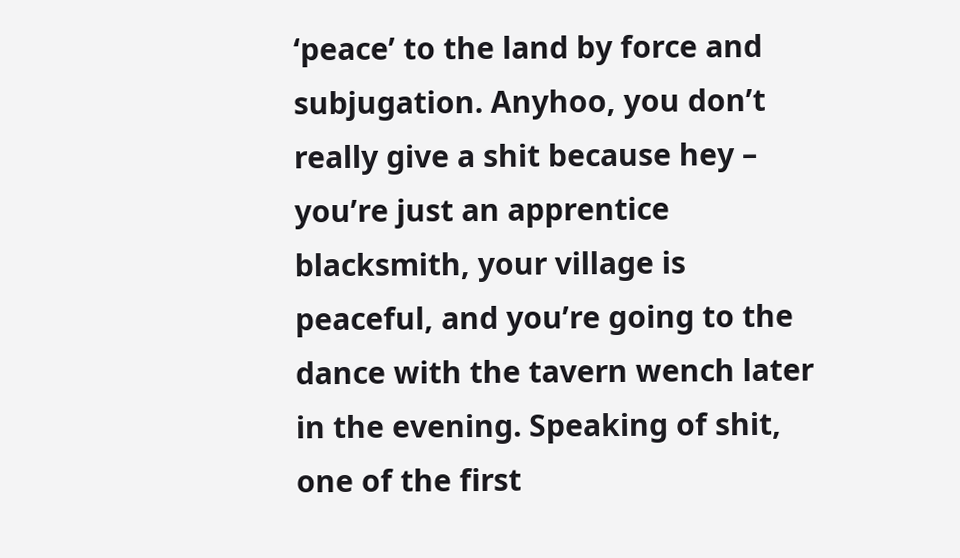‘peace’ to the land by force and subjugation. Anyhoo, you don’t really give a shit because hey –  you’re just an apprentice blacksmith, your village is peaceful, and you’re going to the dance with the tavern wench later in the evening. Speaking of shit, one of the first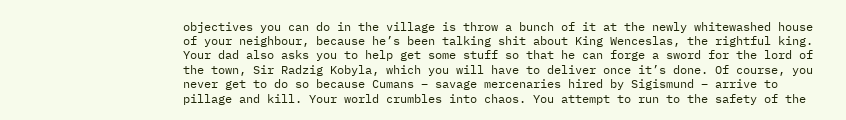objectives you can do in the village is throw a bunch of it at the newly whitewashed house of your neighbour, because he’s been talking shit about King Wenceslas, the rightful king. Your dad also asks you to help get some stuff so that he can forge a sword for the lord of the town, Sir Radzig Kobyla, which you will have to deliver once it’s done. Of course, you never get to do so because Cumans – savage mercenaries hired by Sigismund – arrive to pillage and kill. Your world crumbles into chaos. You attempt to run to the safety of the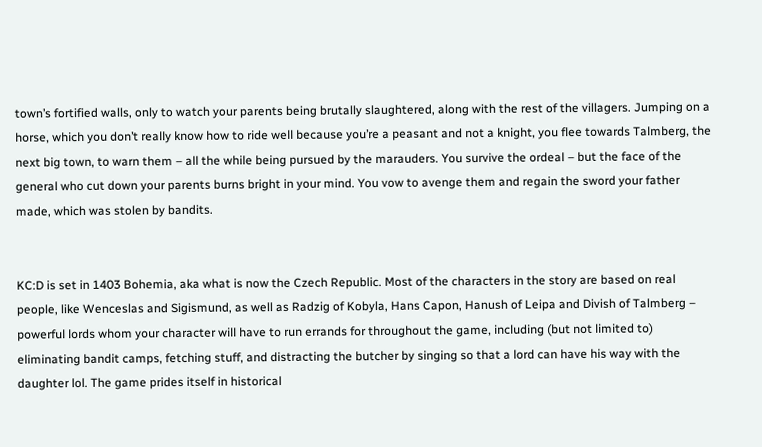town’s fortified walls, only to watch your parents being brutally slaughtered, along with the rest of the villagers. Jumping on a horse, which you don’t really know how to ride well because you’re a peasant and not a knight, you flee towards Talmberg, the next big town, to warn them – all the while being pursued by the marauders. You survive the ordeal – but the face of the general who cut down your parents burns bright in your mind. You vow to avenge them and regain the sword your father made, which was stolen by bandits.


KC:D is set in 1403 Bohemia, aka what is now the Czech Republic. Most of the characters in the story are based on real people, like Wenceslas and Sigismund, as well as Radzig of Kobyla, Hans Capon, Hanush of Leipa and Divish of Talmberg – powerful lords whom your character will have to run errands for throughout the game, including (but not limited to) eliminating bandit camps, fetching stuff, and distracting the butcher by singing so that a lord can have his way with the daughter lol. The game prides itself in historical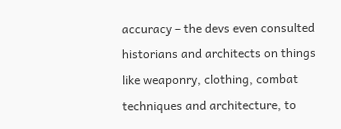accuracy – the devs even consulted historians and architects on things like weaponry, clothing, combat techniques and architecture, to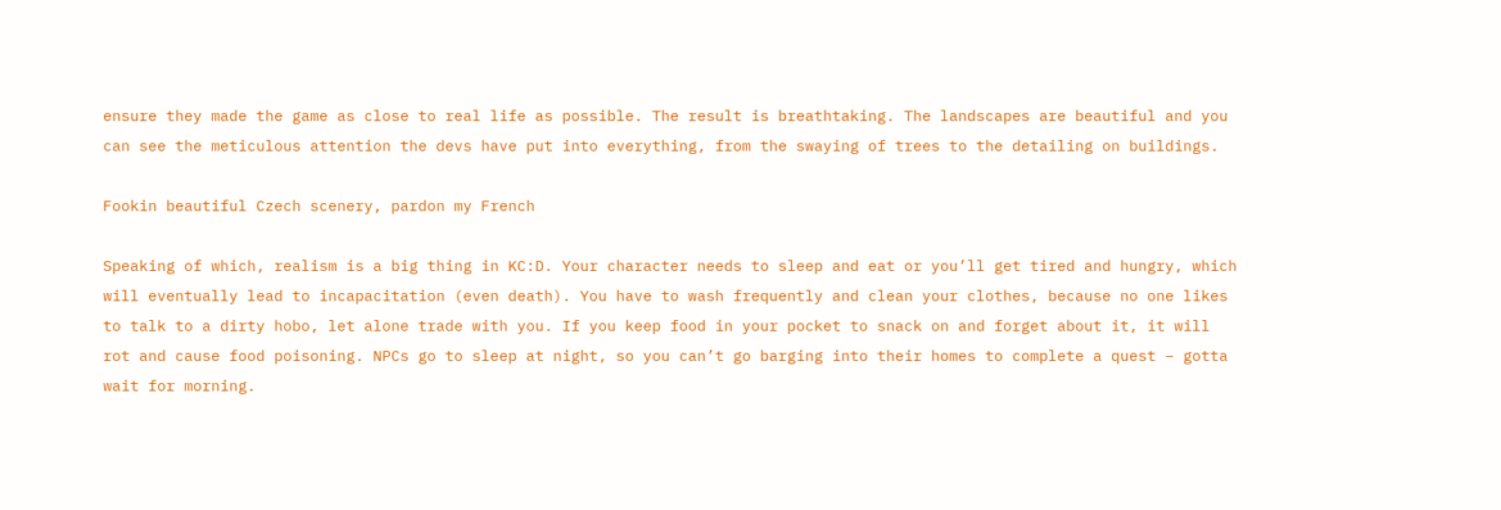ensure they made the game as close to real life as possible. The result is breathtaking. The landscapes are beautiful and you can see the meticulous attention the devs have put into everything, from the swaying of trees to the detailing on buildings.

Fookin beautiful Czech scenery, pardon my French

Speaking of which, realism is a big thing in KC:D. Your character needs to sleep and eat or you’ll get tired and hungry, which will eventually lead to incapacitation (even death). You have to wash frequently and clean your clothes, because no one likes to talk to a dirty hobo, let alone trade with you. If you keep food in your pocket to snack on and forget about it, it will rot and cause food poisoning. NPCs go to sleep at night, so you can’t go barging into their homes to complete a quest – gotta wait for morning.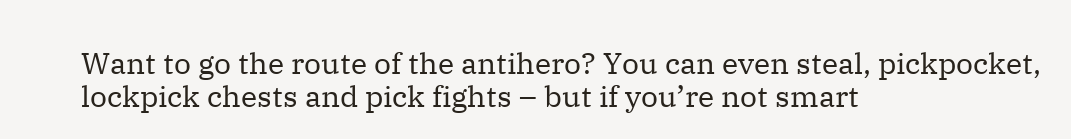Want to go the route of the antihero? You can even steal, pickpocket, lockpick chests and pick fights – but if you’re not smart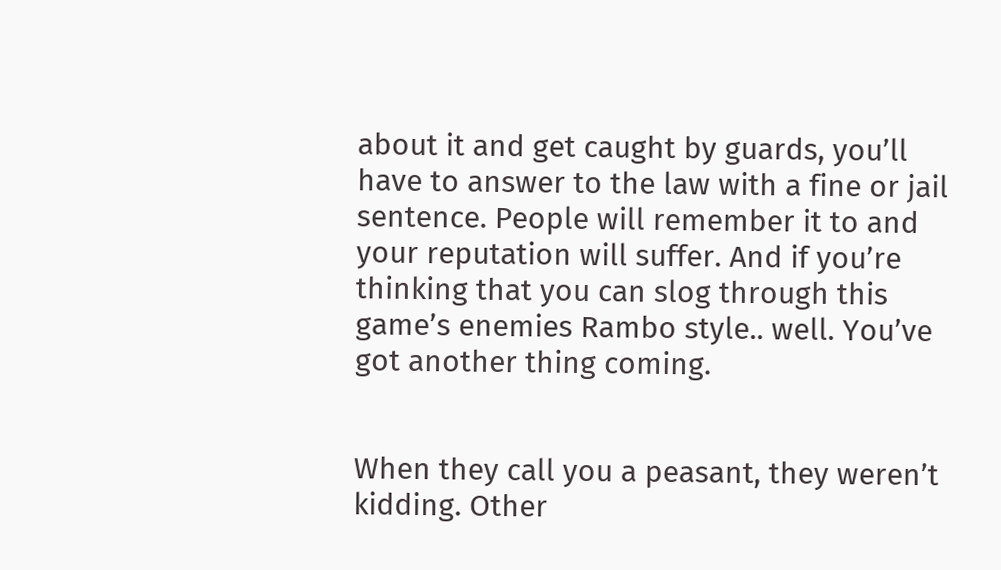about it and get caught by guards, you’ll have to answer to the law with a fine or jail sentence. People will remember it to and your reputation will suffer. And if you’re thinking that you can slog through this game’s enemies Rambo style.. well. You’ve got another thing coming.


When they call you a peasant, they weren’t kidding. Other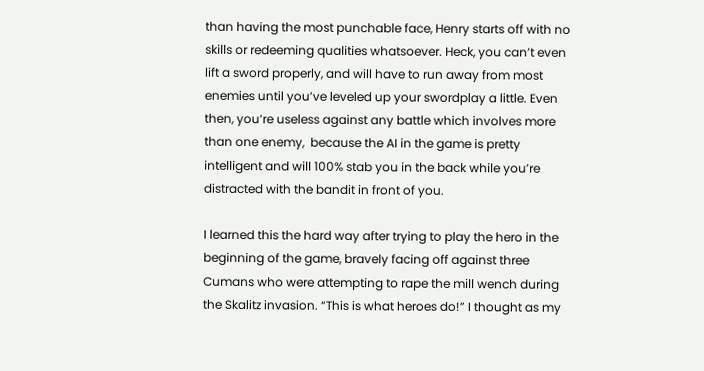than having the most punchable face, Henry starts off with no skills or redeeming qualities whatsoever. Heck, you can’t even lift a sword properly, and will have to run away from most enemies until you’ve leveled up your swordplay a little. Even then, you’re useless against any battle which involves more than one enemy,  because the AI in the game is pretty intelligent and will 100% stab you in the back while you’re distracted with the bandit in front of you.

I learned this the hard way after trying to play the hero in the beginning of the game, bravely facing off against three Cumans who were attempting to rape the mill wench during the Skalitz invasion. “This is what heroes do!” I thought as my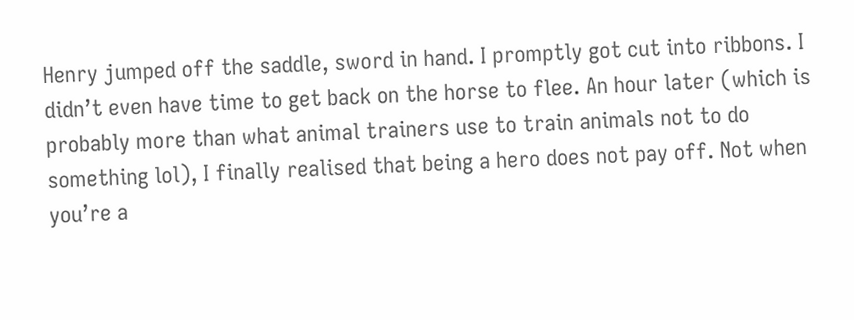Henry jumped off the saddle, sword in hand. I promptly got cut into ribbons. I didn’t even have time to get back on the horse to flee. An hour later (which is probably more than what animal trainers use to train animals not to do something lol), I finally realised that being a hero does not pay off. Not when you’re a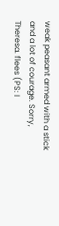weak peasant armed with a stick and a lot of courage. Sorry, Theresa. flees (PS: I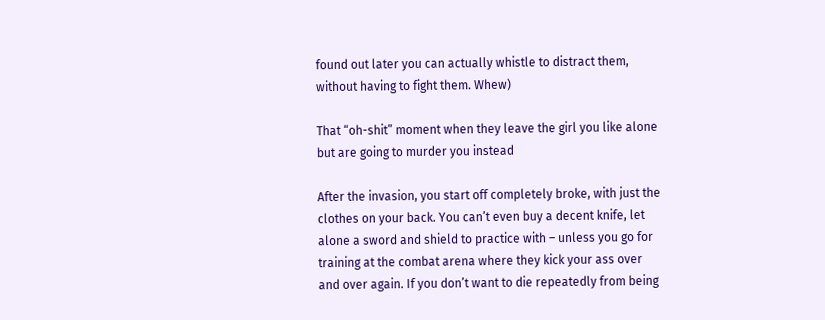found out later you can actually whistle to distract them, without having to fight them. Whew)

That “oh-shit” moment when they leave the girl you like alone but are going to murder you instead

After the invasion, you start off completely broke, with just the clothes on your back. You can’t even buy a decent knife, let alone a sword and shield to practice with – unless you go for training at the combat arena where they kick your ass over and over again. If you don’t want to die repeatedly from being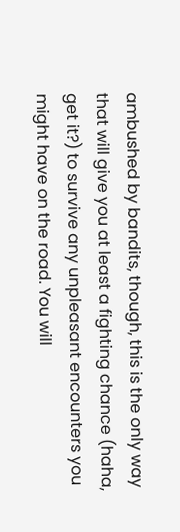ambushed by bandits, though, this is the only way that will give you at least a fighting chance (haha, get it?) to survive any unpleasant encounters you might have on the road. You will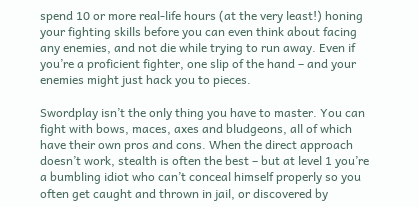spend 10 or more real-life hours (at the very least!) honing your fighting skills before you can even think about facing any enemies, and not die while trying to run away. Even if you’re a proficient fighter, one slip of the hand – and your enemies might just hack you to pieces.

Swordplay isn’t the only thing you have to master. You can fight with bows, maces, axes and bludgeons, all of which have their own pros and cons. When the direct approach doesn’t work, stealth is often the best – but at level 1 you’re a bumbling idiot who can’t conceal himself properly so you often get caught and thrown in jail, or discovered by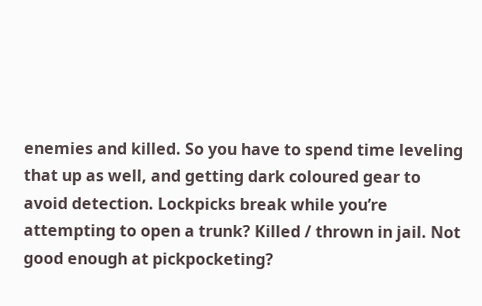enemies and killed. So you have to spend time leveling that up as well, and getting dark coloured gear to avoid detection. Lockpicks break while you’re attempting to open a trunk? Killed / thrown in jail. Not good enough at pickpocketing?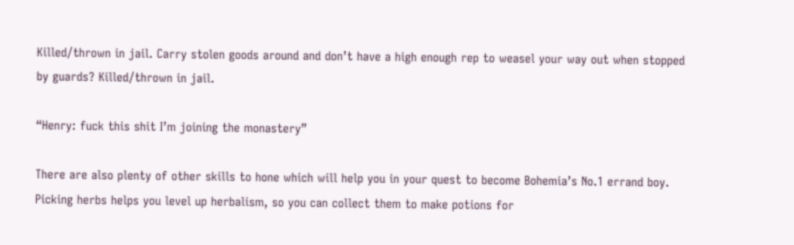Killed/thrown in jail. Carry stolen goods around and don’t have a high enough rep to weasel your way out when stopped by guards? Killed/thrown in jail.

“Henry: fuck this shit I’m joining the monastery”

There are also plenty of other skills to hone which will help you in your quest to become Bohemia’s No.1 errand boy. Picking herbs helps you level up herbalism, so you can collect them to make potions for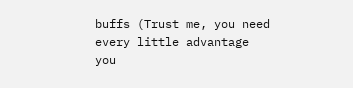buffs (Trust me, you need every little advantage you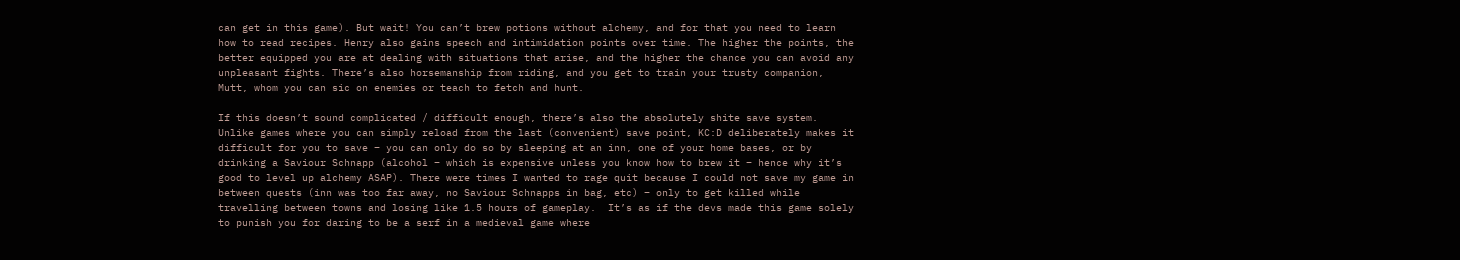can get in this game). But wait! You can’t brew potions without alchemy, and for that you need to learn how to read recipes. Henry also gains speech and intimidation points over time. The higher the points, the better equipped you are at dealing with situations that arise, and the higher the chance you can avoid any unpleasant fights. There’s also horsemanship from riding, and you get to train your trusty companion, Mutt, whom you can sic on enemies or teach to fetch and hunt.

If this doesn’t sound complicated / difficult enough, there’s also the absolutely shite save system. Unlike games where you can simply reload from the last (convenient) save point, KC:D deliberately makes it difficult for you to save – you can only do so by sleeping at an inn, one of your home bases, or by drinking a Saviour Schnapp (alcohol – which is expensive unless you know how to brew it – hence why it’s good to level up alchemy ASAP). There were times I wanted to rage quit because I could not save my game in between quests (inn was too far away, no Saviour Schnapps in bag, etc) – only to get killed while travelling between towns and losing like 1.5 hours of gameplay.  It’s as if the devs made this game solely to punish you for daring to be a serf in a medieval game where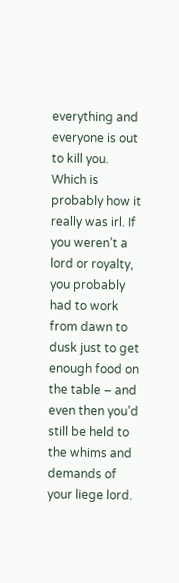everything and everyone is out to kill you. Which is probably how it really was irl. If you weren’t a lord or royalty, you probably had to work from dawn to dusk just to get enough food on the table – and even then you’d still be held to the whims and demands of your liege lord.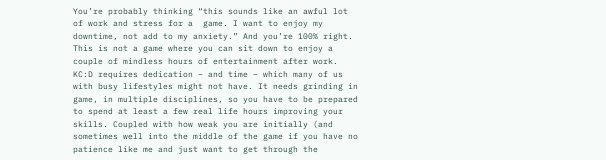You’re probably thinking “this sounds like an awful lot of work and stress for a  game. I want to enjoy my downtime, not add to my anxiety.” And you’re 100% right. This is not a game where you can sit down to enjoy a couple of mindless hours of entertainment after work. KC:D requires dedication – and time – which many of us with busy lifestyles might not have. It needs grinding in game, in multiple disciplines, so you have to be prepared to spend at least a few real life hours improving your skills. Coupled with how weak you are initially (and sometimes well into the middle of the game if you have no patience like me and just want to get through the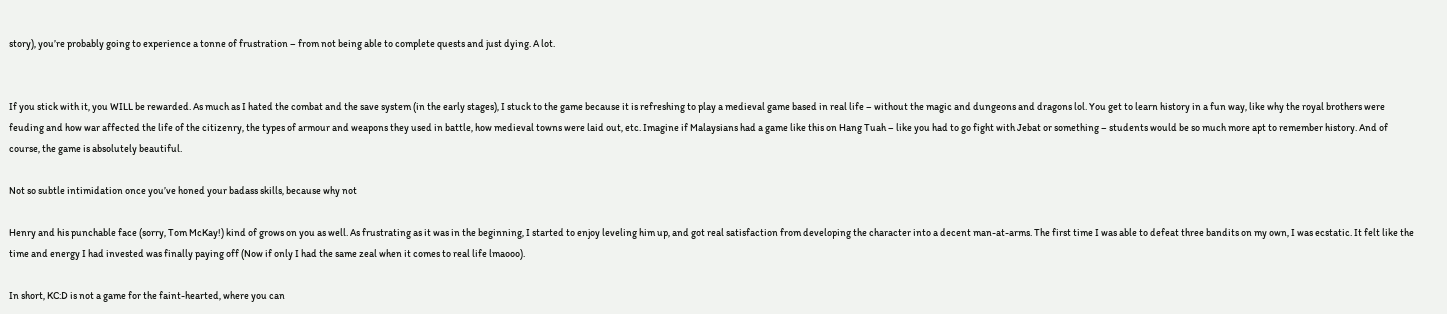story), you’re probably going to experience a tonne of frustration – from not being able to complete quests and just dying. A lot.


If you stick with it, you WILL be rewarded. As much as I hated the combat and the save system (in the early stages), I stuck to the game because it is refreshing to play a medieval game based in real life – without the magic and dungeons and dragons lol. You get to learn history in a fun way, like why the royal brothers were feuding and how war affected the life of the citizenry, the types of armour and weapons they used in battle, how medieval towns were laid out, etc. Imagine if Malaysians had a game like this on Hang Tuah – like you had to go fight with Jebat or something – students would be so much more apt to remember history. And of course, the game is absolutely beautiful.

Not so subtle intimidation once you’ve honed your badass skills, because why not

Henry and his punchable face (sorry, Tom McKay!) kind of grows on you as well. As frustrating as it was in the beginning, I started to enjoy leveling him up, and got real satisfaction from developing the character into a decent man-at-arms. The first time I was able to defeat three bandits on my own, I was ecstatic. It felt like the time and energy I had invested was finally paying off (Now if only I had the same zeal when it comes to real life lmaooo).

In short, KC:D is not a game for the faint-hearted, where you can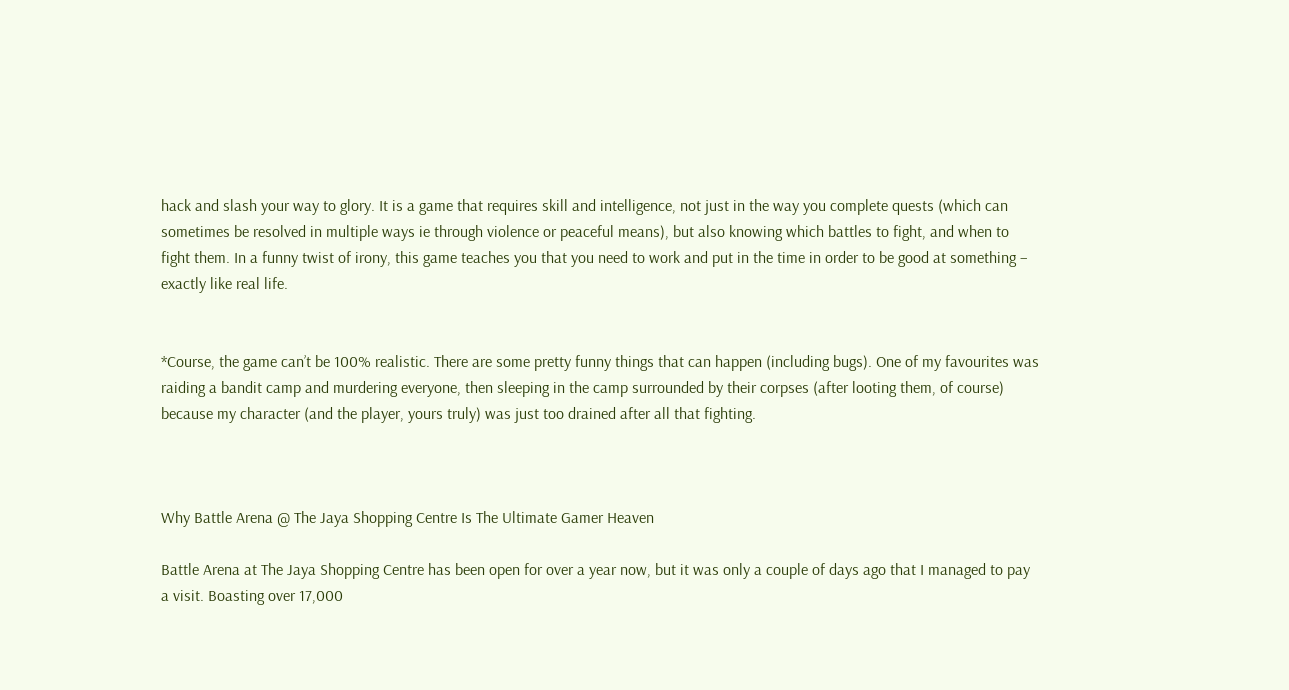hack and slash your way to glory. It is a game that requires skill and intelligence, not just in the way you complete quests (which can sometimes be resolved in multiple ways ie through violence or peaceful means), but also knowing which battles to fight, and when to fight them. In a funny twist of irony, this game teaches you that you need to work and put in the time in order to be good at something – exactly like real life.


*Course, the game can’t be 100% realistic. There are some pretty funny things that can happen (including bugs). One of my favourites was raiding a bandit camp and murdering everyone, then sleeping in the camp surrounded by their corpses (after looting them, of course) because my character (and the player, yours truly) was just too drained after all that fighting.



Why Battle Arena @ The Jaya Shopping Centre Is The Ultimate Gamer Heaven

Battle Arena at The Jaya Shopping Centre has been open for over a year now, but it was only a couple of days ago that I managed to pay a visit. Boasting over 17,000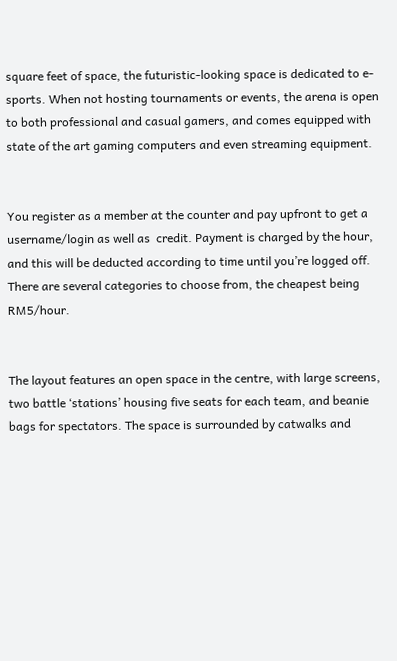square feet of space, the futuristic-looking space is dedicated to e-sports. When not hosting tournaments or events, the arena is open to both professional and casual gamers, and comes equipped with state of the art gaming computers and even streaming equipment.


You register as a member at the counter and pay upfront to get a username/login as well as  credit. Payment is charged by the hour, and this will be deducted according to time until you’re logged off. There are several categories to choose from, the cheapest being RM5/hour.


The layout features an open space in the centre, with large screens, two battle ‘stations’ housing five seats for each team, and beanie bags for spectators. The space is surrounded by catwalks and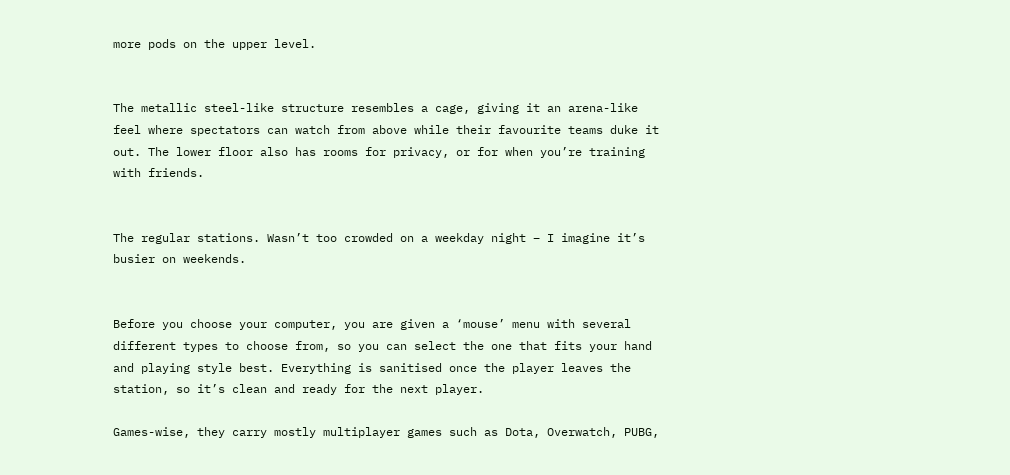more pods on the upper level.


The metallic steel-like structure resembles a cage, giving it an arena-like feel where spectators can watch from above while their favourite teams duke it out. The lower floor also has rooms for privacy, or for when you’re training with friends.


The regular stations. Wasn’t too crowded on a weekday night – I imagine it’s busier on weekends.


Before you choose your computer, you are given a ‘mouse’ menu with several different types to choose from, so you can select the one that fits your hand and playing style best. Everything is sanitised once the player leaves the station, so it’s clean and ready for the next player.

Games-wise, they carry mostly multiplayer games such as Dota, Overwatch, PUBG,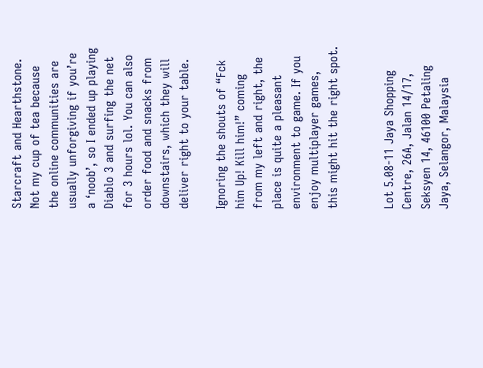Starcraft and Hearthstone. Not my cup of tea because the online communities are usually unforgiving if you’re a ‘noob’, so I ended up playing Diablo 3 and surfing the net for 3 hours lol. You can also order food and snacks from downstairs, which they will deliver right to your table.

Ignoring the shouts of “Fck him Up! Kill him!” coming from my left and right, the place is quite a pleasant environment to game. If you enjoy multiplayer games, this might hit the right spot.


Lot 5.08-11 Jaya Shopping Centre, 26A, Jalan 14/17, Seksyen 14, 46100 Petaling Jaya, Selangor, Malaysia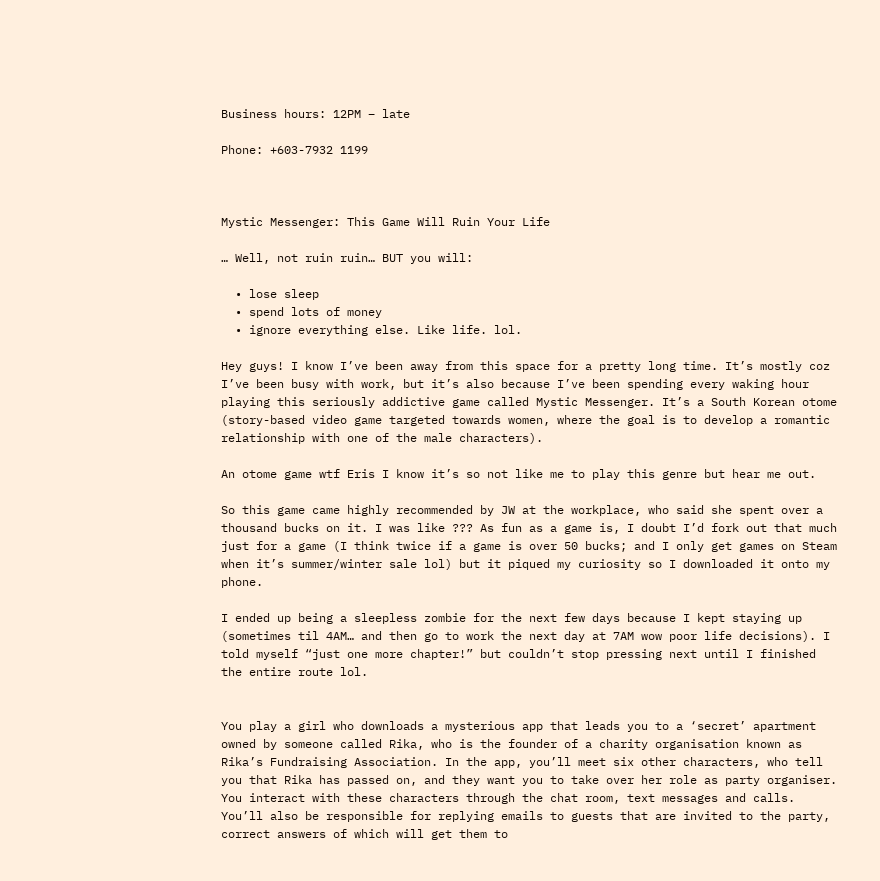Business hours: 12PM – late

Phone: +603-7932 1199



Mystic Messenger: This Game Will Ruin Your Life

… Well, not ruin ruin… BUT you will:

  • lose sleep
  • spend lots of money
  • ignore everything else. Like life. lol.

Hey guys! I know I’ve been away from this space for a pretty long time. It’s mostly coz I’ve been busy with work, but it’s also because I’ve been spending every waking hour playing this seriously addictive game called Mystic Messenger. It’s a South Korean otome (story-based video game targeted towards women, where the goal is to develop a romantic relationship with one of the male characters).

An otome game wtf Eris I know it’s so not like me to play this genre but hear me out.

So this game came highly recommended by JW at the workplace, who said she spent over a thousand bucks on it. I was like ??? As fun as a game is, I doubt I’d fork out that much just for a game (I think twice if a game is over 50 bucks; and I only get games on Steam when it’s summer/winter sale lol) but it piqued my curiosity so I downloaded it onto my phone.

I ended up being a sleepless zombie for the next few days because I kept staying up (sometimes til 4AM… and then go to work the next day at 7AM wow poor life decisions). I told myself “just one more chapter!” but couldn’t stop pressing next until I finished the entire route lol.


You play a girl who downloads a mysterious app that leads you to a ‘secret’ apartment owned by someone called Rika, who is the founder of a charity organisation known as Rika’s Fundraising Association. In the app, you’ll meet six other characters, who tell you that Rika has passed on, and they want you to take over her role as party organiser. You interact with these characters through the chat room, text messages and calls. You’ll also be responsible for replying emails to guests that are invited to the party, correct answers of which will get them to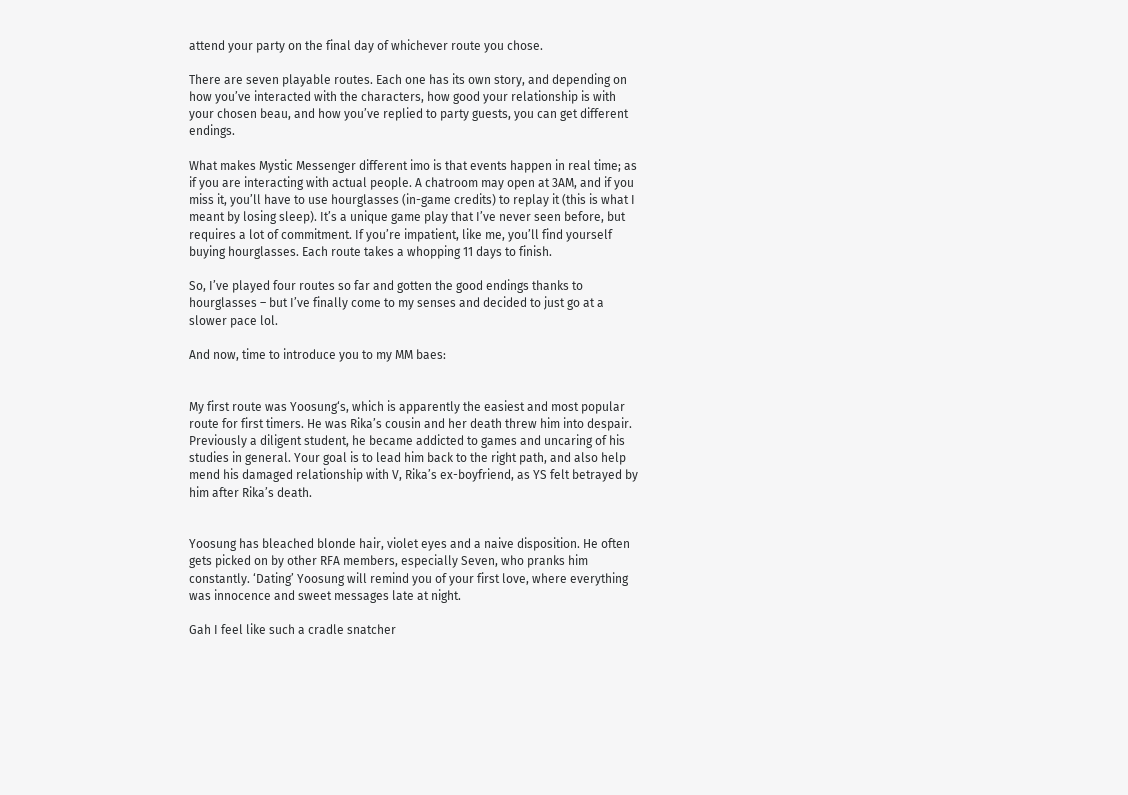attend your party on the final day of whichever route you chose.

There are seven playable routes. Each one has its own story, and depending on how you’ve interacted with the characters, how good your relationship is with your chosen beau, and how you’ve replied to party guests, you can get different endings.

What makes Mystic Messenger different imo is that events happen in real time; as if you are interacting with actual people. A chatroom may open at 3AM, and if you miss it, you’ll have to use hourglasses (in-game credits) to replay it (this is what I meant by losing sleep). It’s a unique game play that I’ve never seen before, but requires a lot of commitment. If you’re impatient, like me, you’ll find yourself buying hourglasses. Each route takes a whopping 11 days to finish.

So, I’ve played four routes so far and gotten the good endings thanks to hourglasses – but I’ve finally come to my senses and decided to just go at a slower pace lol.

And now, time to introduce you to my MM baes:


My first route was Yoosung‘s, which is apparently the easiest and most popular route for first timers. He was Rika’s cousin and her death threw him into despair. Previously a diligent student, he became addicted to games and uncaring of his studies in general. Your goal is to lead him back to the right path, and also help mend his damaged relationship with V, Rika’s ex-boyfriend, as YS felt betrayed by him after Rika’s death.


Yoosung has bleached blonde hair, violet eyes and a naive disposition. He often gets picked on by other RFA members, especially Seven, who pranks him constantly. ‘Dating’ Yoosung will remind you of your first love, where everything was innocence and sweet messages late at night.

Gah I feel like such a cradle snatcher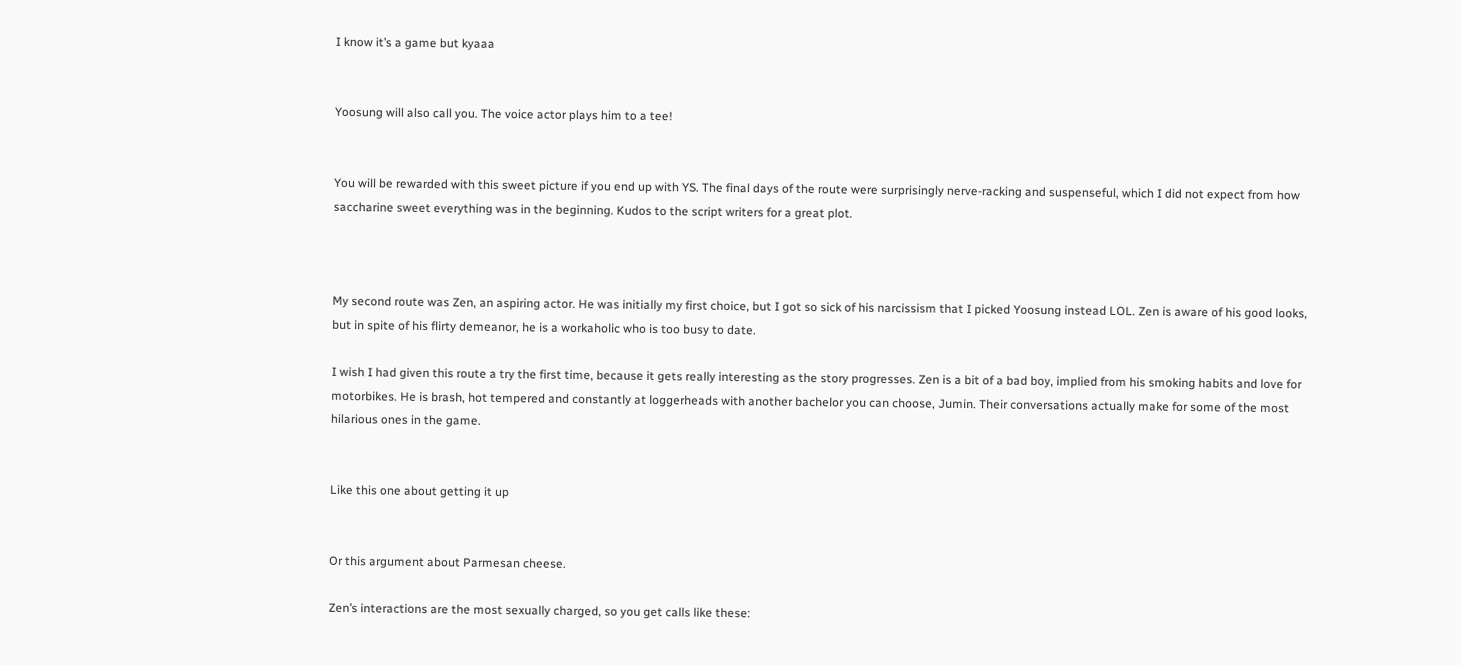I know it’s a game but kyaaa


Yoosung will also call you. The voice actor plays him to a tee!


You will be rewarded with this sweet picture if you end up with YS. The final days of the route were surprisingly nerve-racking and suspenseful, which I did not expect from how saccharine sweet everything was in the beginning. Kudos to the script writers for a great plot.



My second route was Zen, an aspiring actor. He was initially my first choice, but I got so sick of his narcissism that I picked Yoosung instead LOL. Zen is aware of his good looks, but in spite of his flirty demeanor, he is a workaholic who is too busy to date.

I wish I had given this route a try the first time, because it gets really interesting as the story progresses. Zen is a bit of a bad boy, implied from his smoking habits and love for motorbikes. He is brash, hot tempered and constantly at loggerheads with another bachelor you can choose, Jumin. Their conversations actually make for some of the most hilarious ones in the game.


Like this one about getting it up


Or this argument about Parmesan cheese.

Zen’s interactions are the most sexually charged, so you get calls like these: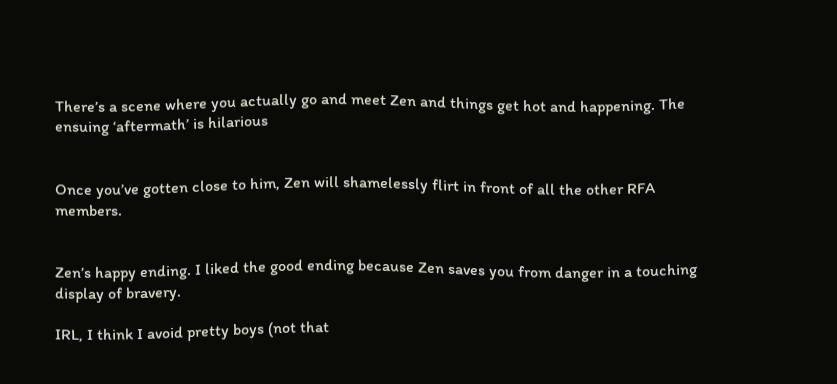There’s a scene where you actually go and meet Zen and things get hot and happening. The ensuing ‘aftermath’ is hilarious


Once you’ve gotten close to him, Zen will shamelessly flirt in front of all the other RFA members.


Zen’s happy ending. I liked the good ending because Zen saves you from danger in a touching display of bravery.

IRL, I think I avoid pretty boys (not that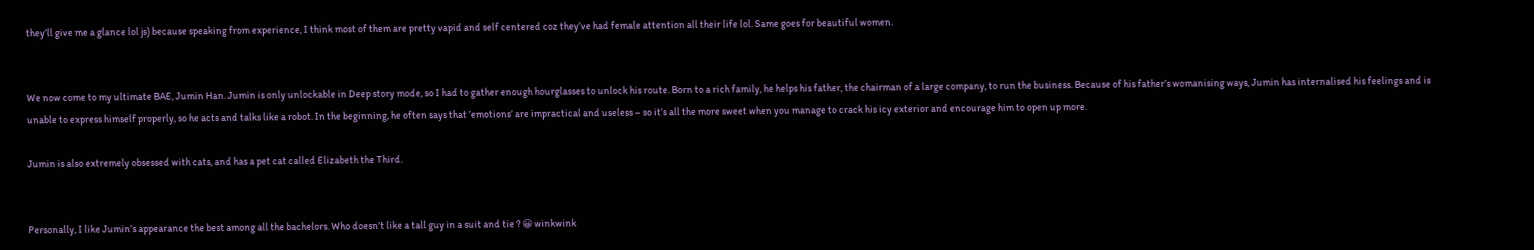they’ll give me a glance lol js) because speaking from experience, I think most of them are pretty vapid and self centered coz they’ve had female attention all their life lol. Same goes for beautiful women.


We now come to my ultimate BAE, Jumin Han. Jumin is only unlockable in Deep story mode, so I had to gather enough hourglasses to unlock his route. Born to a rich family, he helps his father, the chairman of a large company, to run the business. Because of his father’s womanising ways, Jumin has internalised his feelings and is unable to express himself properly, so he acts and talks like a robot. In the beginning, he often says that ’emotions’ are impractical and useless – so it’s all the more sweet when you manage to crack his icy exterior and encourage him to open up more.

Jumin is also extremely obsessed with cats, and has a pet cat called Elizabeth the Third.


Personally, I like Jumin’s appearance the best among all the bachelors. Who doesn’t like a tall guy in a suit and tie ? 😀 winkwink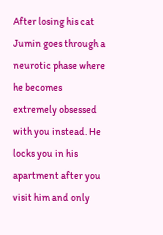After losing his cat Jumin goes through a neurotic phase where he becomes extremely obsessed with you instead. He locks you in his apartment after you visit him and only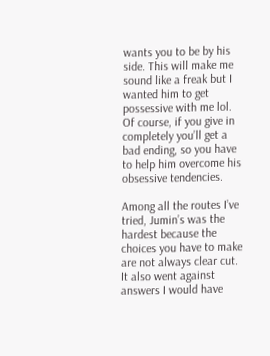wants you to be by his side. This will make me sound like a freak but I wanted him to get possessive with me lol. Of course, if you give in completely you’ll get a bad ending, so you have to help him overcome his obsessive tendencies.

Among all the routes I’ve tried, Jumin’s was the hardest because the choices you have to make are not always clear cut. It also went against answers I would have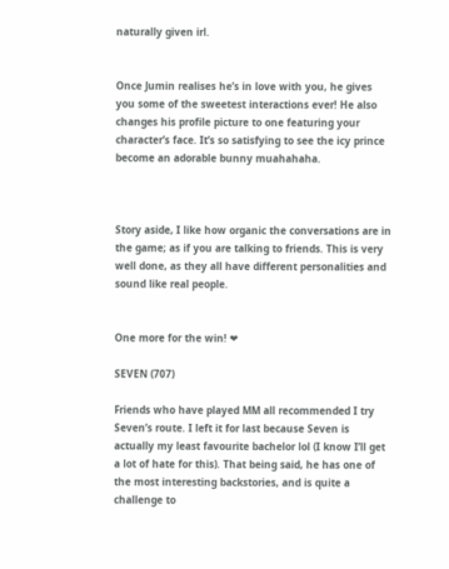naturally given irl.


Once Jumin realises he’s in love with you, he gives you some of the sweetest interactions ever! He also changes his profile picture to one featuring your character’s face. It’s so satisfying to see the icy prince become an adorable bunny muahahaha.



Story aside, I like how organic the conversations are in the game; as if you are talking to friends. This is very well done, as they all have different personalities and sound like real people.


One more for the win! ❤

SEVEN (707)

Friends who have played MM all recommended I try Seven’s route. I left it for last because Seven is actually my least favourite bachelor lol (I know I’ll get a lot of hate for this). That being said, he has one of the most interesting backstories, and is quite a challenge to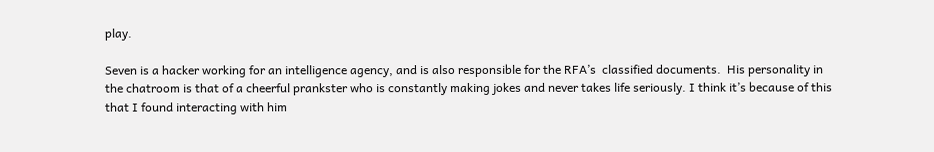play.

Seven is a hacker working for an intelligence agency, and is also responsible for the RFA’s  classified documents.  His personality in the chatroom is that of a cheerful prankster who is constantly making jokes and never takes life seriously. I think it’s because of this that I found interacting with him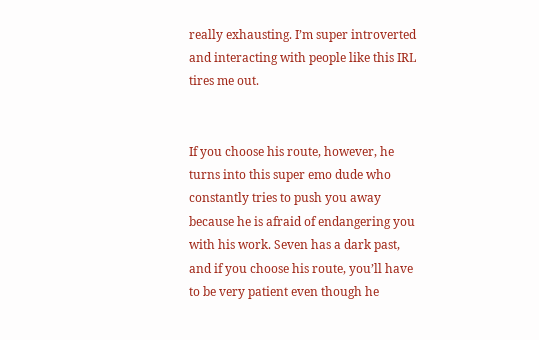really exhausting. I’m super introverted and interacting with people like this IRL tires me out.


If you choose his route, however, he turns into this super emo dude who constantly tries to push you away because he is afraid of endangering you with his work. Seven has a dark past, and if you choose his route, you’ll have to be very patient even though he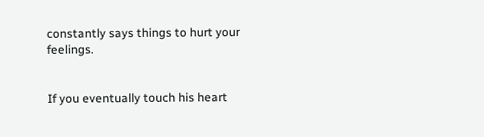constantly says things to hurt your feelings.


If you eventually touch his heart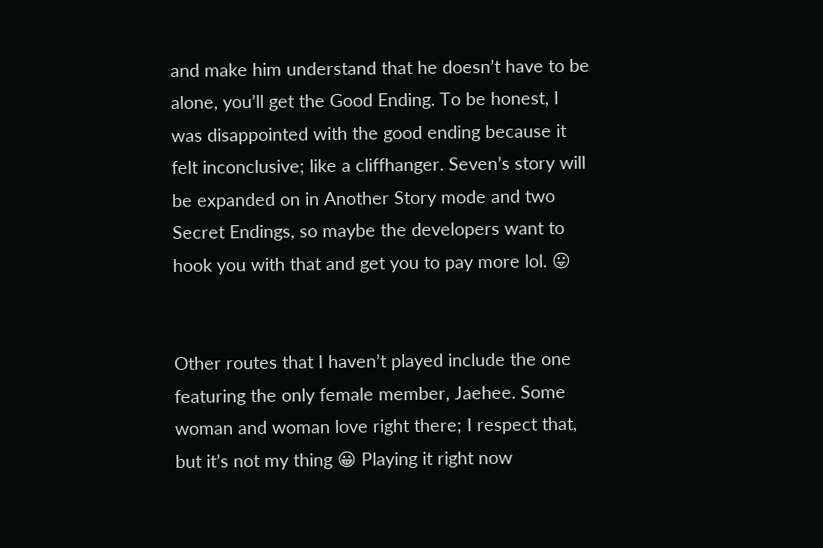and make him understand that he doesn’t have to be alone, you’ll get the Good Ending. To be honest, I was disappointed with the good ending because it felt inconclusive; like a cliffhanger. Seven’s story will be expanded on in Another Story mode and two Secret Endings, so maybe the developers want to hook you with that and get you to pay more lol. 😛


Other routes that I haven’t played include the one featuring the only female member, Jaehee. Some woman and woman love right there; I respect that, but it’s not my thing 😀 Playing it right now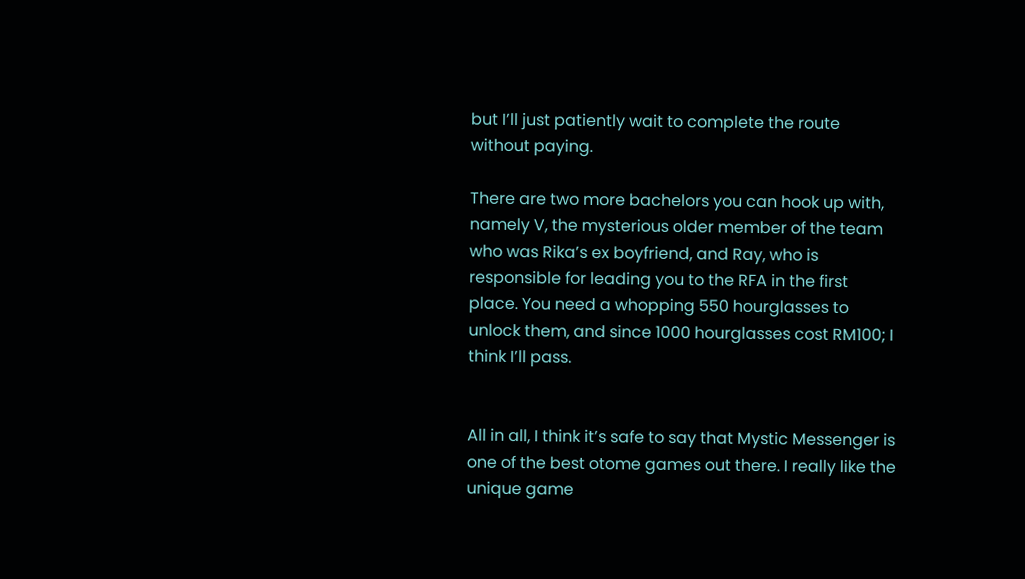but I’ll just patiently wait to complete the route without paying.

There are two more bachelors you can hook up with, namely V, the mysterious older member of the team who was Rika’s ex boyfriend, and Ray, who is responsible for leading you to the RFA in the first place. You need a whopping 550 hourglasses to unlock them, and since 1000 hourglasses cost RM100; I think I’ll pass.


All in all, I think it’s safe to say that Mystic Messenger is one of the best otome games out there. I really like the unique game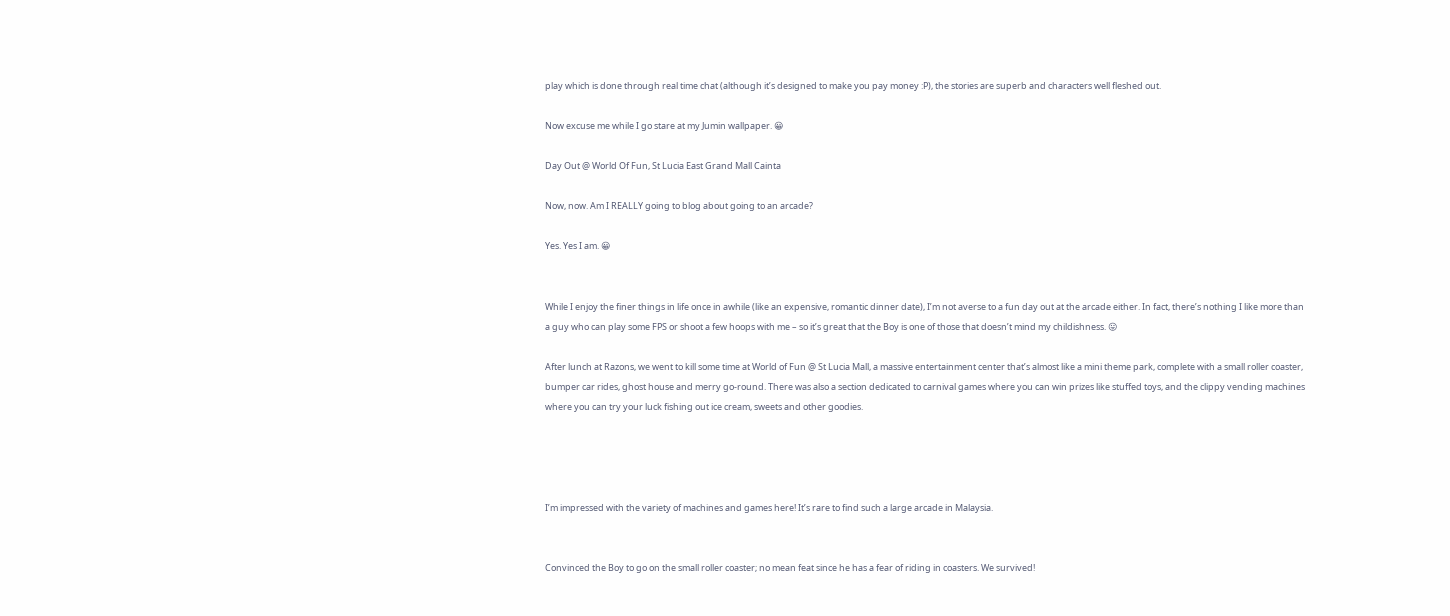play which is done through real time chat (although it’s designed to make you pay money :P), the stories are superb and characters well fleshed out.

Now excuse me while I go stare at my Jumin wallpaper. 😀

Day Out @ World Of Fun, St Lucia East Grand Mall Cainta

Now, now. Am I REALLY going to blog about going to an arcade?

Yes. Yes I am. 😀


While I enjoy the finer things in life once in awhile (like an expensive, romantic dinner date), I’m not averse to a fun day out at the arcade either. In fact, there’s nothing I like more than a guy who can play some FPS or shoot a few hoops with me – so it’s great that the Boy is one of those that doesn’t mind my childishness. 😛

After lunch at Razons, we went to kill some time at World of Fun @ St Lucia Mall, a massive entertainment center that’s almost like a mini theme park, complete with a small roller coaster, bumper car rides, ghost house and merry go-round. There was also a section dedicated to carnival games where you can win prizes like stuffed toys, and the clippy vending machines where you can try your luck fishing out ice cream, sweets and other goodies.




I’m impressed with the variety of machines and games here! It’s rare to find such a large arcade in Malaysia.


Convinced the Boy to go on the small roller coaster; no mean feat since he has a fear of riding in coasters. We survived!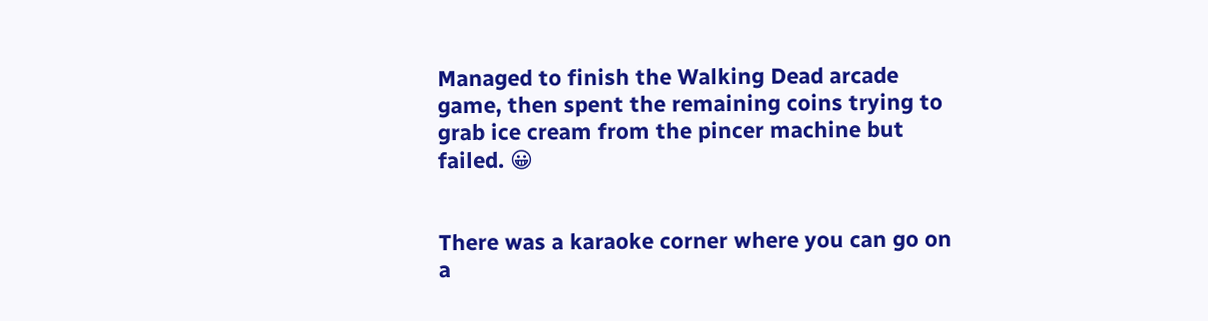Managed to finish the Walking Dead arcade game, then spent the remaining coins trying to grab ice cream from the pincer machine but failed. 😀


There was a karaoke corner where you can go on a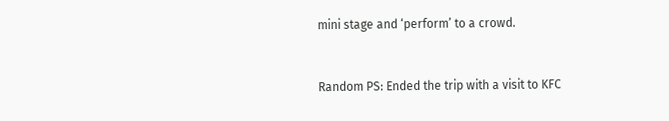mini stage and ‘perform’ to a crowd.


Random PS: Ended the trip with a visit to KFC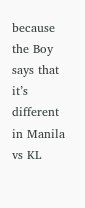because the Boy says that it’s different in Manila vs KL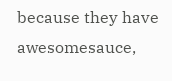because they have awesomesauce,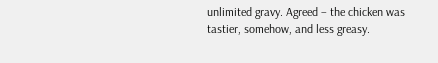unlimited gravy. Agreed – the chicken was tastier, somehow, and less greasy.